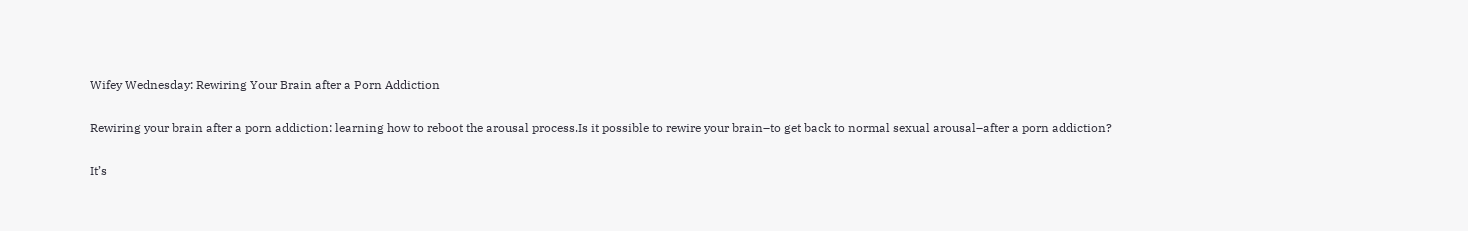Wifey Wednesday: Rewiring Your Brain after a Porn Addiction

Rewiring your brain after a porn addiction: learning how to reboot the arousal process.Is it possible to rewire your brain–to get back to normal sexual arousal–after a porn addiction?

It’s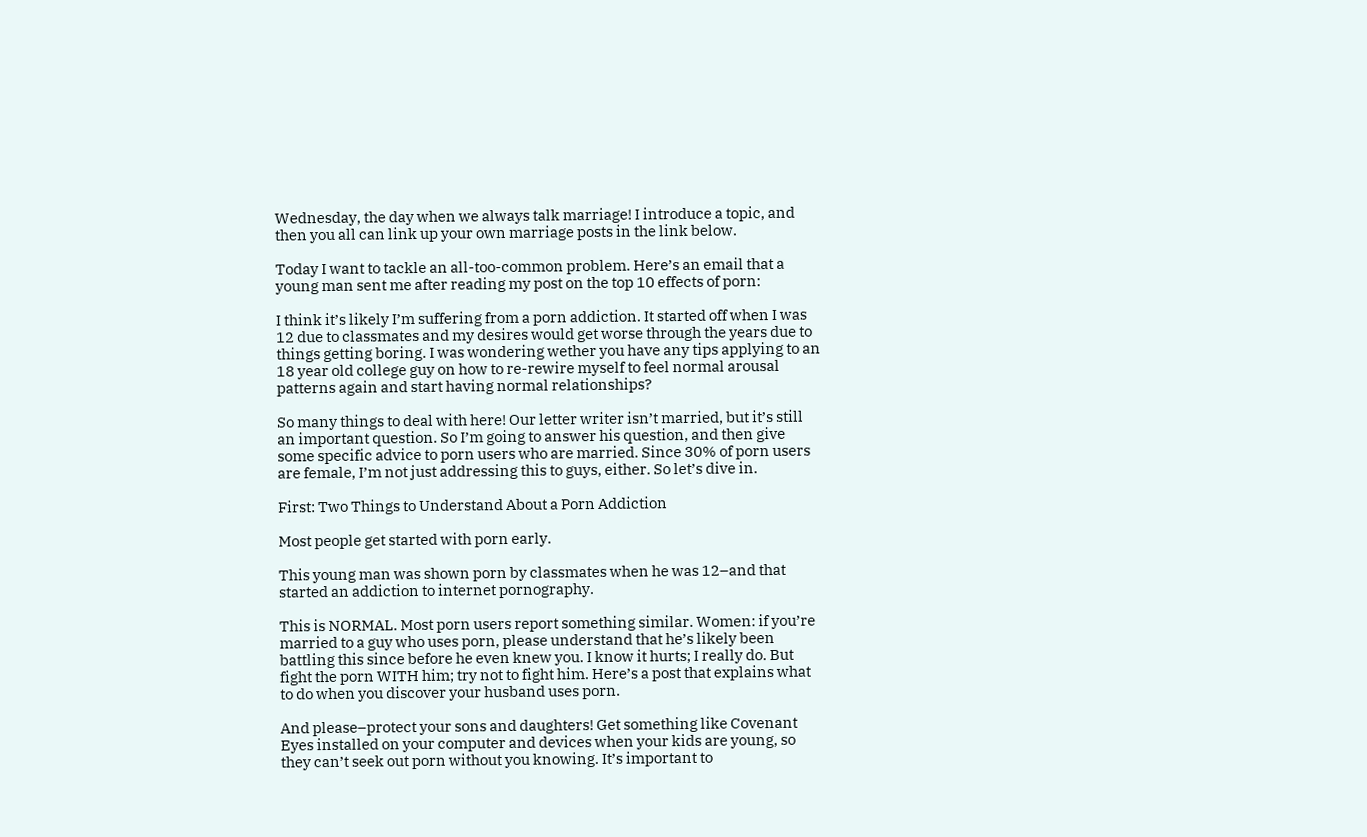Wednesday, the day when we always talk marriage! I introduce a topic, and then you all can link up your own marriage posts in the link below.

Today I want to tackle an all-too-common problem. Here’s an email that a young man sent me after reading my post on the top 10 effects of porn:

I think it’s likely I’m suffering from a porn addiction. It started off when I was 12 due to classmates and my desires would get worse through the years due to things getting boring. I was wondering wether you have any tips applying to an 18 year old college guy on how to re-rewire myself to feel normal arousal patterns again and start having normal relationships?

So many things to deal with here! Our letter writer isn’t married, but it’s still an important question. So I’m going to answer his question, and then give some specific advice to porn users who are married. Since 30% of porn users are female, I’m not just addressing this to guys, either. So let’s dive in.

First: Two Things to Understand About a Porn Addiction

Most people get started with porn early.

This young man was shown porn by classmates when he was 12–and that started an addiction to internet pornography.

This is NORMAL. Most porn users report something similar. Women: if you’re married to a guy who uses porn, please understand that he’s likely been battling this since before he even knew you. I know it hurts; I really do. But fight the porn WITH him; try not to fight him. Here’s a post that explains what to do when you discover your husband uses porn.

And please–protect your sons and daughters! Get something like Covenant Eyes installed on your computer and devices when your kids are young, so they can’t seek out porn without you knowing. It’s important to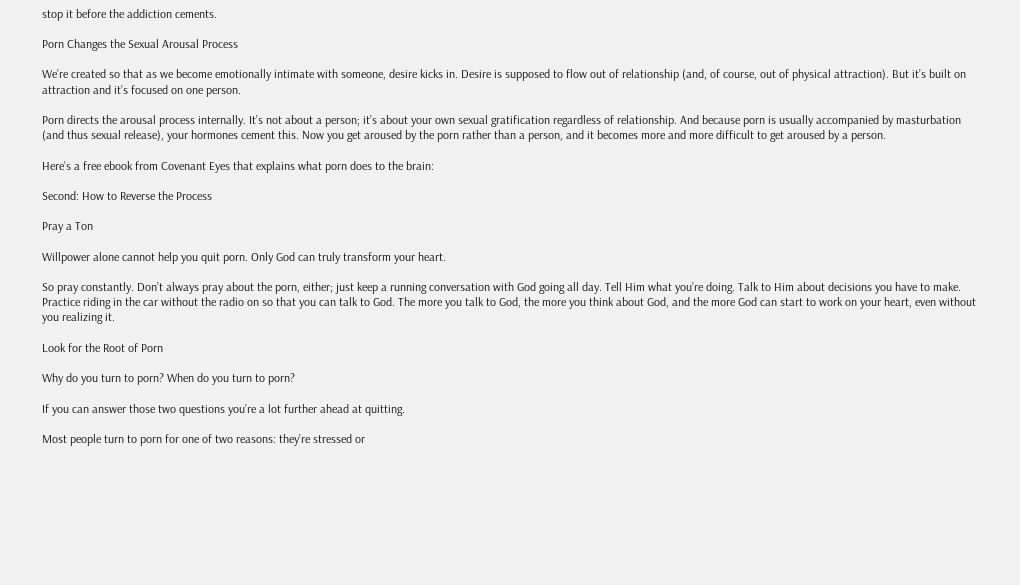stop it before the addiction cements.

Porn Changes the Sexual Arousal Process

We’re created so that as we become emotionally intimate with someone, desire kicks in. Desire is supposed to flow out of relationship (and, of course, out of physical attraction). But it’s built on attraction and it’s focused on one person.

Porn directs the arousal process internally. It’s not about a person; it’s about your own sexual gratification regardless of relationship. And because porn is usually accompanied by masturbation (and thus sexual release), your hormones cement this. Now you get aroused by the porn rather than a person, and it becomes more and more difficult to get aroused by a person.

Here’s a free ebook from Covenant Eyes that explains what porn does to the brain:

Second: How to Reverse the Process

Pray a Ton

Willpower alone cannot help you quit porn. Only God can truly transform your heart.

So pray constantly. Don’t always pray about the porn, either; just keep a running conversation with God going all day. Tell Him what you’re doing. Talk to Him about decisions you have to make. Practice riding in the car without the radio on so that you can talk to God. The more you talk to God, the more you think about God, and the more God can start to work on your heart, even without you realizing it.

Look for the Root of Porn

Why do you turn to porn? When do you turn to porn?

If you can answer those two questions you’re a lot further ahead at quitting.

Most people turn to porn for one of two reasons: they’re stressed or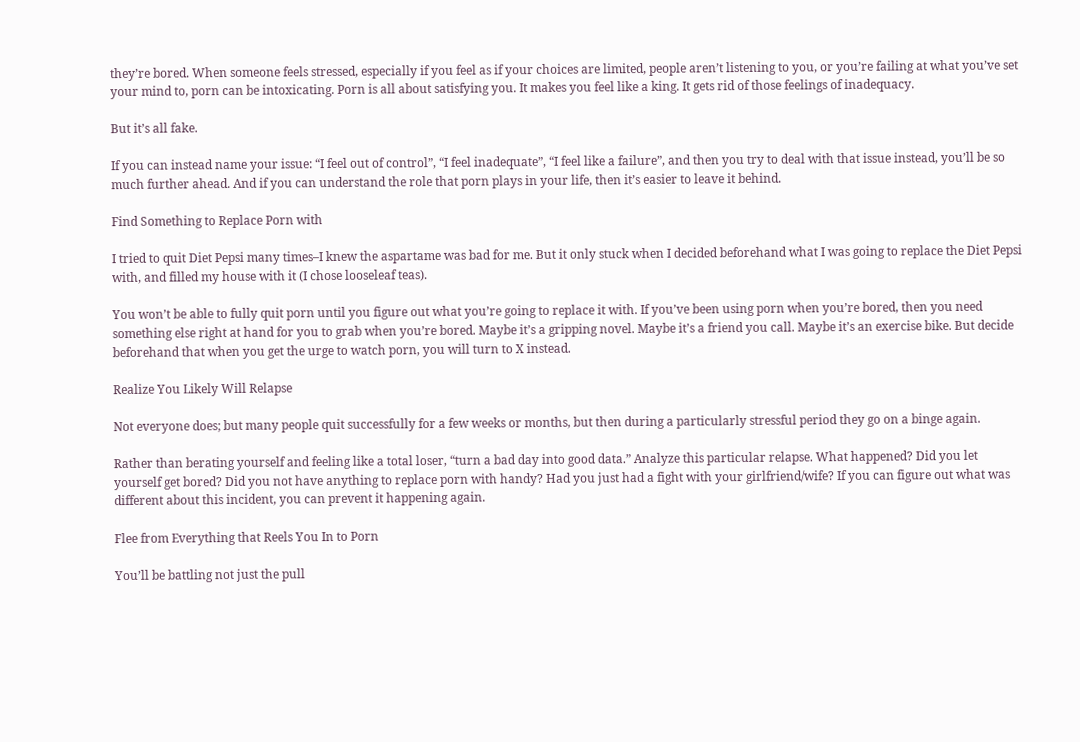they’re bored. When someone feels stressed, especially if you feel as if your choices are limited, people aren’t listening to you, or you’re failing at what you’ve set your mind to, porn can be intoxicating. Porn is all about satisfying you. It makes you feel like a king. It gets rid of those feelings of inadequacy.

But it’s all fake.

If you can instead name your issue: “I feel out of control”, “I feel inadequate”, “I feel like a failure”, and then you try to deal with that issue instead, you’ll be so much further ahead. And if you can understand the role that porn plays in your life, then it’s easier to leave it behind.

Find Something to Replace Porn with

I tried to quit Diet Pepsi many times–I knew the aspartame was bad for me. But it only stuck when I decided beforehand what I was going to replace the Diet Pepsi with, and filled my house with it (I chose looseleaf teas).

You won’t be able to fully quit porn until you figure out what you’re going to replace it with. If you’ve been using porn when you’re bored, then you need something else right at hand for you to grab when you’re bored. Maybe it’s a gripping novel. Maybe it’s a friend you call. Maybe it’s an exercise bike. But decide beforehand that when you get the urge to watch porn, you will turn to X instead.

Realize You Likely Will Relapse

Not everyone does; but many people quit successfully for a few weeks or months, but then during a particularly stressful period they go on a binge again.

Rather than berating yourself and feeling like a total loser, “turn a bad day into good data.” Analyze this particular relapse. What happened? Did you let yourself get bored? Did you not have anything to replace porn with handy? Had you just had a fight with your girlfriend/wife? If you can figure out what was different about this incident, you can prevent it happening again.

Flee from Everything that Reels You In to Porn

You’ll be battling not just the pull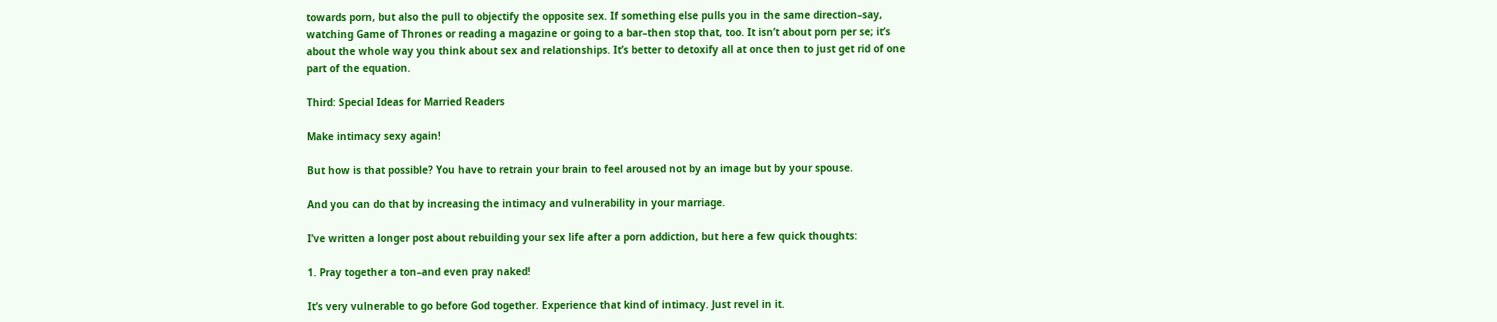towards porn, but also the pull to objectify the opposite sex. If something else pulls you in the same direction–say, watching Game of Thrones or reading a magazine or going to a bar–then stop that, too. It isn’t about porn per se; it’s about the whole way you think about sex and relationships. It’s better to detoxify all at once then to just get rid of one part of the equation.

Third: Special Ideas for Married Readers

Make intimacy sexy again!

But how is that possible? You have to retrain your brain to feel aroused not by an image but by your spouse.

And you can do that by increasing the intimacy and vulnerability in your marriage.

I’ve written a longer post about rebuilding your sex life after a porn addiction, but here a few quick thoughts:

1. Pray together a ton–and even pray naked!

It’s very vulnerable to go before God together. Experience that kind of intimacy. Just revel in it.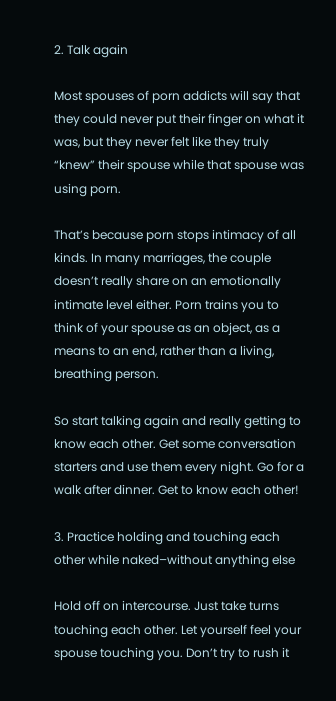2. Talk again

Most spouses of porn addicts will say that they could never put their finger on what it was, but they never felt like they truly “knew” their spouse while that spouse was using porn.

That’s because porn stops intimacy of all kinds. In many marriages, the couple doesn’t really share on an emotionally intimate level either. Porn trains you to think of your spouse as an object, as a means to an end, rather than a living, breathing person.

So start talking again and really getting to know each other. Get some conversation starters and use them every night. Go for a walk after dinner. Get to know each other!

3. Practice holding and touching each other while naked–without anything else

Hold off on intercourse. Just take turns touching each other. Let yourself feel your spouse touching you. Don’t try to rush it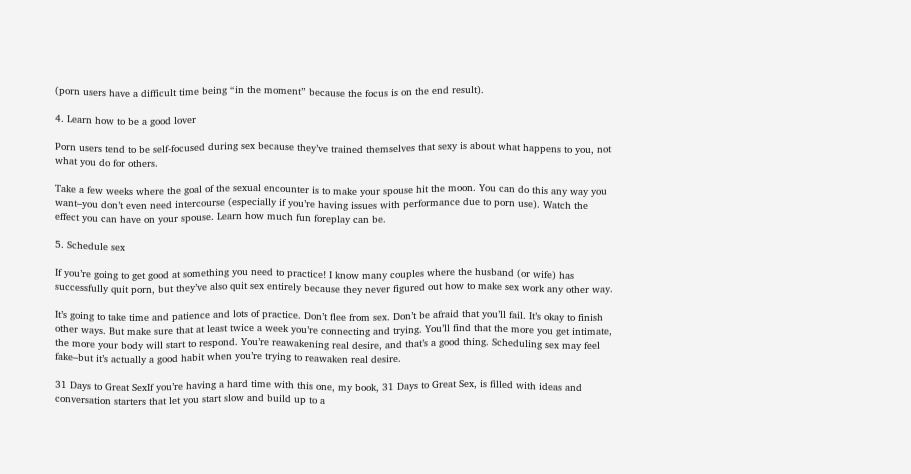(porn users have a difficult time being “in the moment” because the focus is on the end result).

4. Learn how to be a good lover

Porn users tend to be self-focused during sex because they’ve trained themselves that sexy is about what happens to you, not what you do for others.

Take a few weeks where the goal of the sexual encounter is to make your spouse hit the moon. You can do this any way you want–you don’t even need intercourse (especially if you’re having issues with performance due to porn use). Watch the effect you can have on your spouse. Learn how much fun foreplay can be.

5. Schedule sex

If you’re going to get good at something you need to practice! I know many couples where the husband (or wife) has successfully quit porn, but they’ve also quit sex entirely because they never figured out how to make sex work any other way.

It’s going to take time and patience and lots of practice. Don’t flee from sex. Don’t be afraid that you’ll fail. It’s okay to finish other ways. But make sure that at least twice a week you’re connecting and trying. You’ll find that the more you get intimate, the more your body will start to respond. You’re reawakening real desire, and that’s a good thing. Scheduling sex may feel fake–but it’s actually a good habit when you’re trying to reawaken real desire.

31 Days to Great SexIf you’re having a hard time with this one, my book, 31 Days to Great Sex, is filled with ideas and conversation starters that let you start slow and build up to a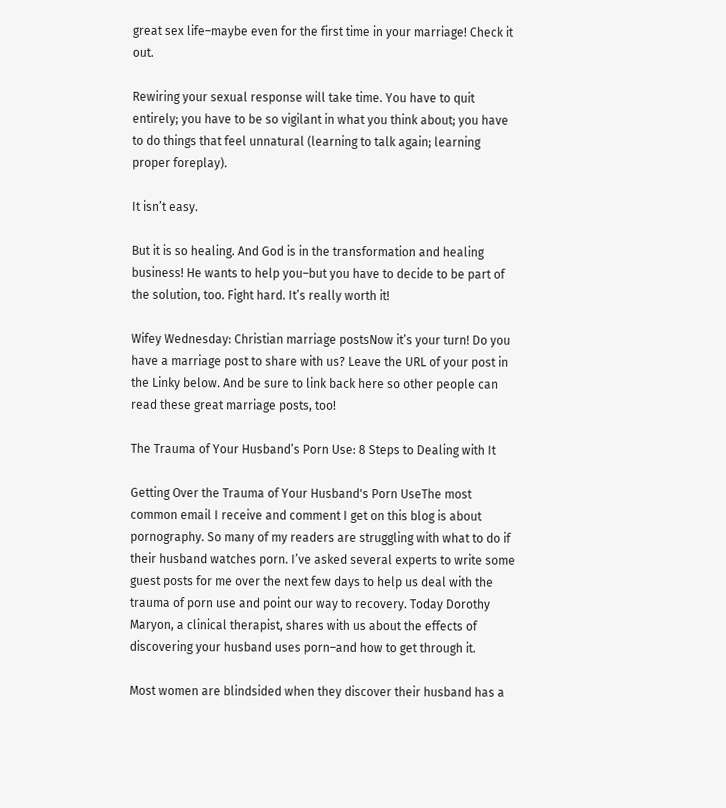great sex life–maybe even for the first time in your marriage! Check it out.

Rewiring your sexual response will take time. You have to quit entirely; you have to be so vigilant in what you think about; you have to do things that feel unnatural (learning to talk again; learning proper foreplay).

It isn’t easy.

But it is so healing. And God is in the transformation and healing business! He wants to help you–but you have to decide to be part of the solution, too. Fight hard. It’s really worth it!

Wifey Wednesday: Christian marriage postsNow it’s your turn! Do you have a marriage post to share with us? Leave the URL of your post in the Linky below. And be sure to link back here so other people can read these great marriage posts, too!

The Trauma of Your Husband’s Porn Use: 8 Steps to Dealing with It

Getting Over the Trauma of Your Husband's Porn UseThe most common email I receive and comment I get on this blog is about pornography. So many of my readers are struggling with what to do if their husband watches porn. I’ve asked several experts to write some guest posts for me over the next few days to help us deal with the trauma of porn use and point our way to recovery. Today Dorothy Maryon, a clinical therapist, shares with us about the effects of discovering your husband uses porn–and how to get through it.

Most women are blindsided when they discover their husband has a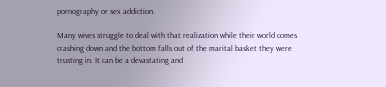pornography or sex addiction.

Many wives struggle to deal with that realization while their world comes crashing down and the bottom falls out of the marital basket they were trusting in. It can be a devastating and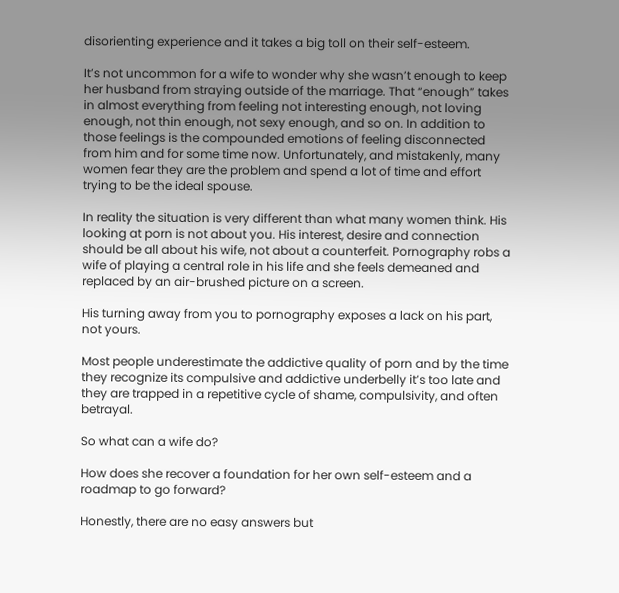disorienting experience and it takes a big toll on their self-esteem.

It’s not uncommon for a wife to wonder why she wasn’t enough to keep her husband from straying outside of the marriage. That “enough” takes in almost everything from feeling not interesting enough, not loving enough, not thin enough, not sexy enough, and so on. In addition to those feelings is the compounded emotions of feeling disconnected from him and for some time now. Unfortunately, and mistakenly, many women fear they are the problem and spend a lot of time and effort trying to be the ideal spouse.

In reality the situation is very different than what many women think. His looking at porn is not about you. His interest, desire and connection should be all about his wife, not about a counterfeit. Pornography robs a wife of playing a central role in his life and she feels demeaned and replaced by an air-brushed picture on a screen.

His turning away from you to pornography exposes a lack on his part, not yours.

Most people underestimate the addictive quality of porn and by the time they recognize its compulsive and addictive underbelly it’s too late and they are trapped in a repetitive cycle of shame, compulsivity, and often betrayal.

So what can a wife do?

How does she recover a foundation for her own self-esteem and a roadmap to go forward?

Honestly, there are no easy answers but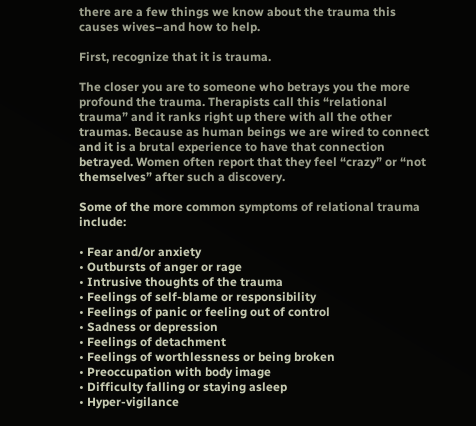there are a few things we know about the trauma this causes wives–and how to help.

First, recognize that it is trauma.

The closer you are to someone who betrays you the more profound the trauma. Therapists call this “relational trauma” and it ranks right up there with all the other traumas. Because as human beings we are wired to connect and it is a brutal experience to have that connection betrayed. Women often report that they feel “crazy” or “not themselves” after such a discovery.

Some of the more common symptoms of relational trauma include:

• Fear and/or anxiety
• Outbursts of anger or rage
• Intrusive thoughts of the trauma
• Feelings of self-blame or responsibility
• Feelings of panic or feeling out of control
• Sadness or depression
• Feelings of detachment
• Feelings of worthlessness or being broken
• Preoccupation with body image
• Difficulty falling or staying asleep
• Hyper-vigilance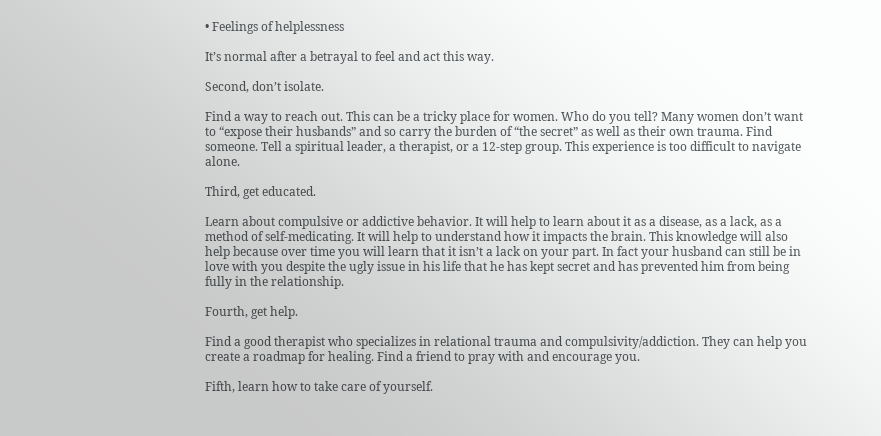• Feelings of helplessness

It’s normal after a betrayal to feel and act this way.

Second, don’t isolate.

Find a way to reach out. This can be a tricky place for women. Who do you tell? Many women don’t want to “expose their husbands” and so carry the burden of “the secret” as well as their own trauma. Find someone. Tell a spiritual leader, a therapist, or a 12-step group. This experience is too difficult to navigate alone.

Third, get educated.

Learn about compulsive or addictive behavior. It will help to learn about it as a disease, as a lack, as a method of self-medicating. It will help to understand how it impacts the brain. This knowledge will also help because over time you will learn that it isn’t a lack on your part. In fact your husband can still be in love with you despite the ugly issue in his life that he has kept secret and has prevented him from being fully in the relationship.

Fourth, get help.

Find a good therapist who specializes in relational trauma and compulsivity/addiction. They can help you create a roadmap for healing. Find a friend to pray with and encourage you.

Fifth, learn how to take care of yourself.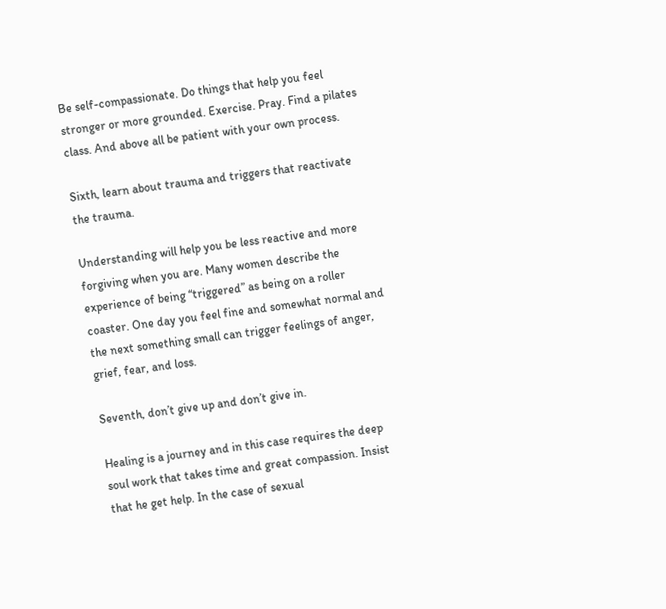Be self-compassionate. Do things that help you feel stronger or more grounded. Exercise. Pray. Find a pilates class. And above all be patient with your own process.

Sixth, learn about trauma and triggers that reactivate the trauma.

Understanding will help you be less reactive and more forgiving when you are. Many women describe the experience of being “triggered” as being on a roller coaster. One day you feel fine and somewhat normal and the next something small can trigger feelings of anger, grief, fear, and loss.

Seventh, don’t give up and don’t give in.

Healing is a journey and in this case requires the deep soul work that takes time and great compassion. Insist that he get help. In the case of sexual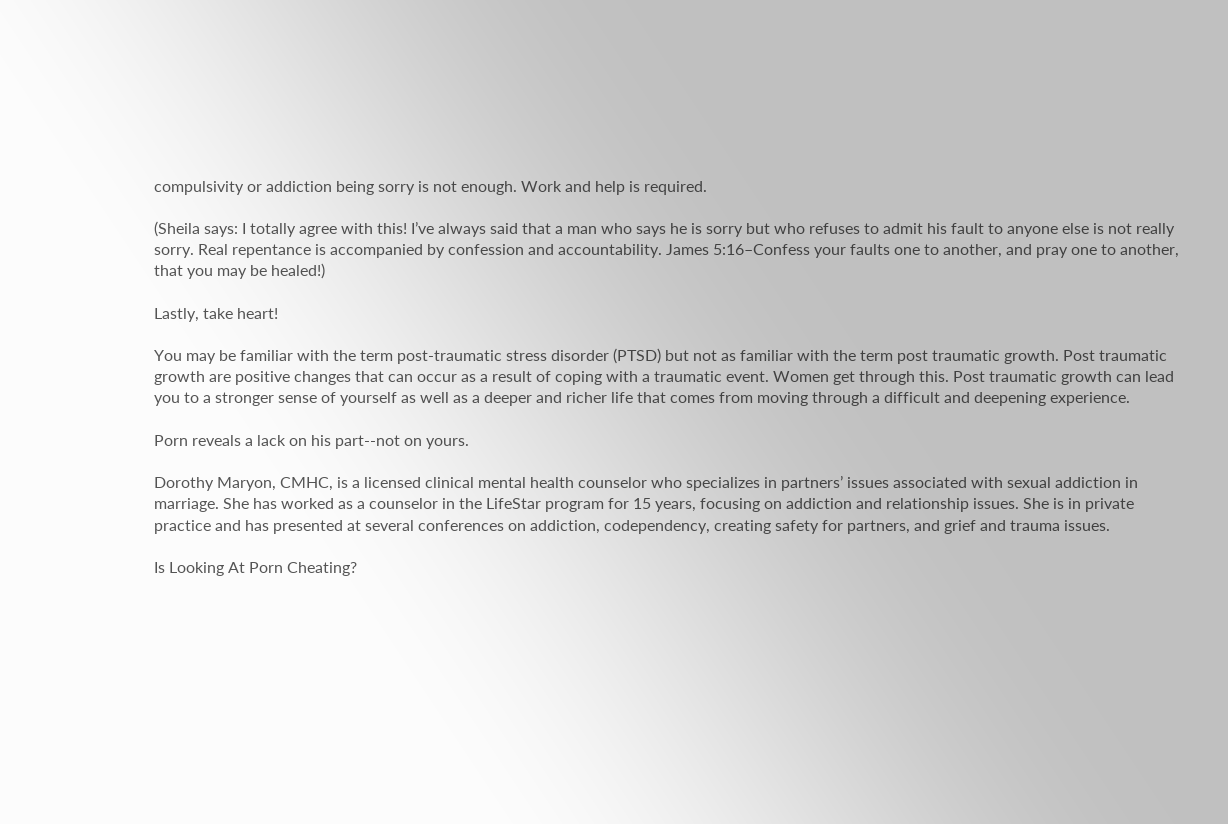compulsivity or addiction being sorry is not enough. Work and help is required.

(Sheila says: I totally agree with this! I’ve always said that a man who says he is sorry but who refuses to admit his fault to anyone else is not really sorry. Real repentance is accompanied by confession and accountability. James 5:16–Confess your faults one to another, and pray one to another, that you may be healed!)

Lastly, take heart!

You may be familiar with the term post-traumatic stress disorder (PTSD) but not as familiar with the term post traumatic growth. Post traumatic growth are positive changes that can occur as a result of coping with a traumatic event. Women get through this. Post traumatic growth can lead you to a stronger sense of yourself as well as a deeper and richer life that comes from moving through a difficult and deepening experience.

Porn reveals a lack on his part--not on yours.

Dorothy Maryon, CMHC, is a licensed clinical mental health counselor who specializes in partners’ issues associated with sexual addiction in marriage. She has worked as a counselor in the LifeStar program for 15 years, focusing on addiction and relationship issues. She is in private practice and has presented at several conferences on addiction, codependency, creating safety for partners, and grief and trauma issues.

Is Looking At Porn Cheating?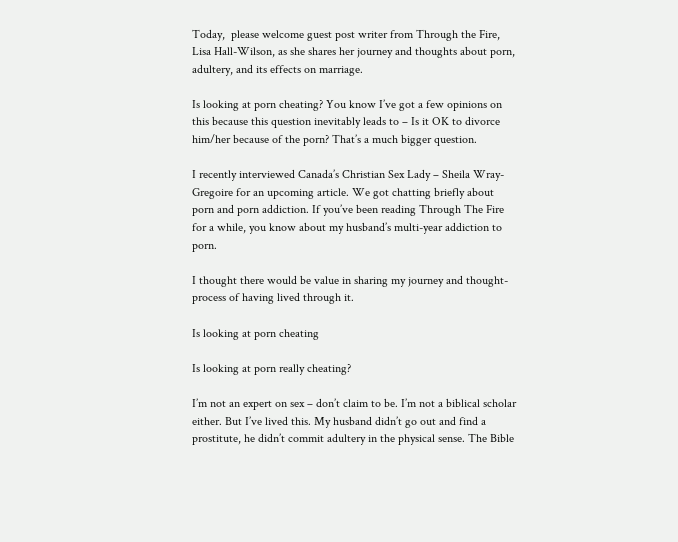Today,  please welcome guest post writer from Through the Fire, Lisa Hall-Wilson, as she shares her journey and thoughts about porn, adultery, and its effects on marriage.

Is looking at porn cheating? You know I’ve got a few opinions on this because this question inevitably leads to – Is it OK to divorce him/her because of the porn? That’s a much bigger question.

I recently interviewed Canada’s Christian Sex Lady – Sheila Wray-Gregoire for an upcoming article. We got chatting briefly about porn and porn addiction. If you’ve been reading Through The Fire for a while, you know about my husband’s multi-year addiction to porn.

I thought there would be value in sharing my journey and thought-process of having lived through it.

Is looking at porn cheating

Is looking at porn really cheating?

I’m not an expert on sex – don’t claim to be. I’m not a biblical scholar either. But I’ve lived this. My husband didn’t go out and find a prostitute, he didn’t commit adultery in the physical sense. The Bible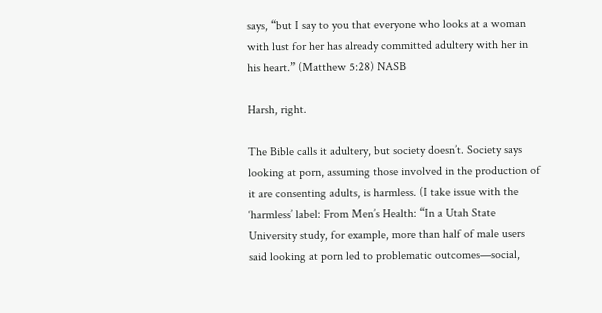says, “but I say to you that everyone who looks at a woman with lust for her has already committed adultery with her in his heart.” (Matthew 5:28) NASB

Harsh, right.

The Bible calls it adultery, but society doesn’t. Society says looking at porn, assuming those involved in the production of it are consenting adults, is harmless. (I take issue with the ‘harmless’ label: From Men’s Health: “In a Utah State University study, for example, more than half of male users said looking at porn led to problematic outcomes—social,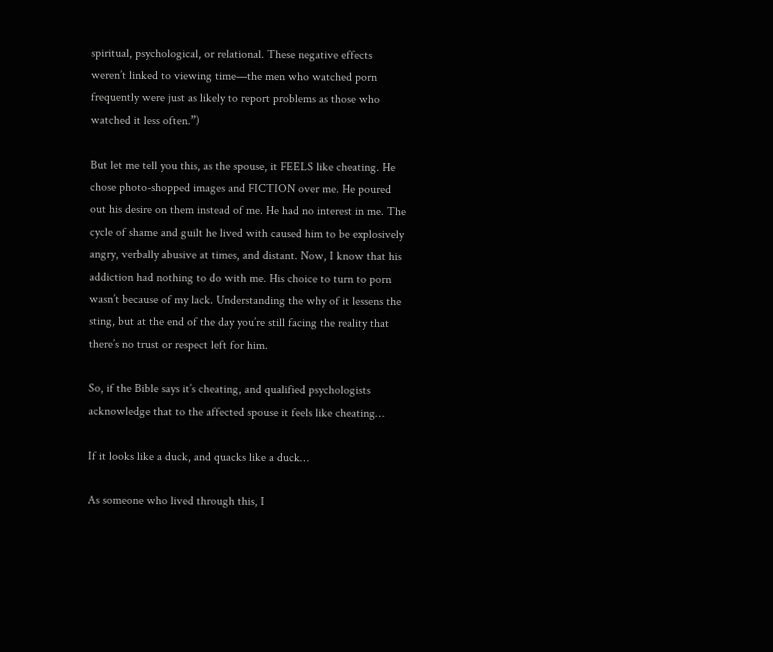spiritual, psychological, or relational. These negative effects weren’t linked to viewing time—the men who watched porn frequently were just as likely to report problems as those who watched it less often.”)

But let me tell you this, as the spouse, it FEELS like cheating. He chose photo-shopped images and FICTION over me. He poured out his desire on them instead of me. He had no interest in me. The cycle of shame and guilt he lived with caused him to be explosively angry, verbally abusive at times, and distant. Now, I know that his addiction had nothing to do with me. His choice to turn to porn wasn’t because of my lack. Understanding the why of it lessens the sting, but at the end of the day you’re still facing the reality that there’s no trust or respect left for him.

So, if the Bible says it’s cheating, and qualified psychologists acknowledge that to the affected spouse it feels like cheating…

If it looks like a duck, and quacks like a duck…

As someone who lived through this, I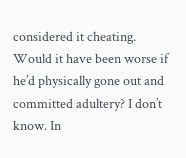considered it cheating. Would it have been worse if he’d physically gone out and committed adultery? I don’t know. In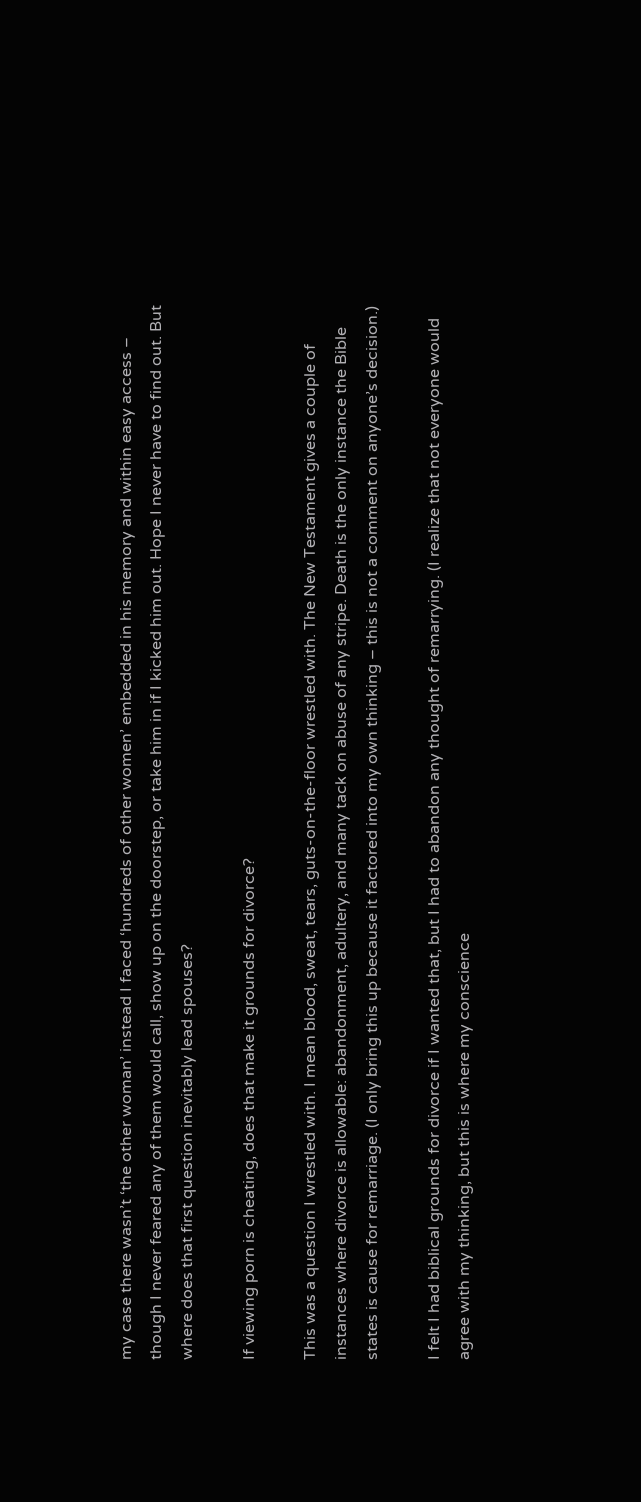my case there wasn’t ‘the other woman’ instead I faced ‘hundreds of other women’ embedded in his memory and within easy access – though I never feared any of them would call, show up on the doorstep, or take him in if I kicked him out. Hope I never have to find out. But where does that first question inevitably lead spouses?

If viewing porn is cheating, does that make it grounds for divorce?

This was a question I wrestled with. I mean blood, sweat, tears, guts-on-the-floor wrestled with. The New Testament gives a couple of instances where divorce is allowable: abandonment, adultery, and many tack on abuse of any stripe. Death is the only instance the Bible states is cause for remarriage. (I only bring this up because it factored into my own thinking – this is not a comment on anyone’s decision.)

I felt I had biblical grounds for divorce if I wanted that, but I had to abandon any thought of remarrying. (I realize that not everyone would agree with my thinking, but this is where my conscience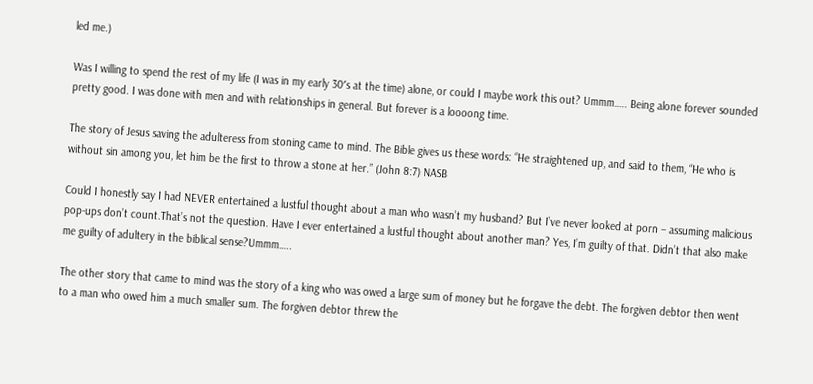led me.)

Was I willing to spend the rest of my life (I was in my early 30′s at the time) alone, or could I maybe work this out? Ummm….. Being alone forever sounded pretty good. I was done with men and with relationships in general. But forever is a loooong time.

The story of Jesus saving the adulteress from stoning came to mind. The Bible gives us these words: “He straightened up, and said to them, “He who is without sin among you, let him be the first to throw a stone at her.” (John 8:7) NASB

Could I honestly say I had NEVER entertained a lustful thought about a man who wasn’t my husband? But I’ve never looked at porn – assuming malicious pop-ups don’t count.That’s not the question. Have I ever entertained a lustful thought about another man? Yes, I’m guilty of that. Didn’t that also make me guilty of adultery in the biblical sense?Ummm…..

The other story that came to mind was the story of a king who was owed a large sum of money but he forgave the debt. The forgiven debtor then went to a man who owed him a much smaller sum. The forgiven debtor threw the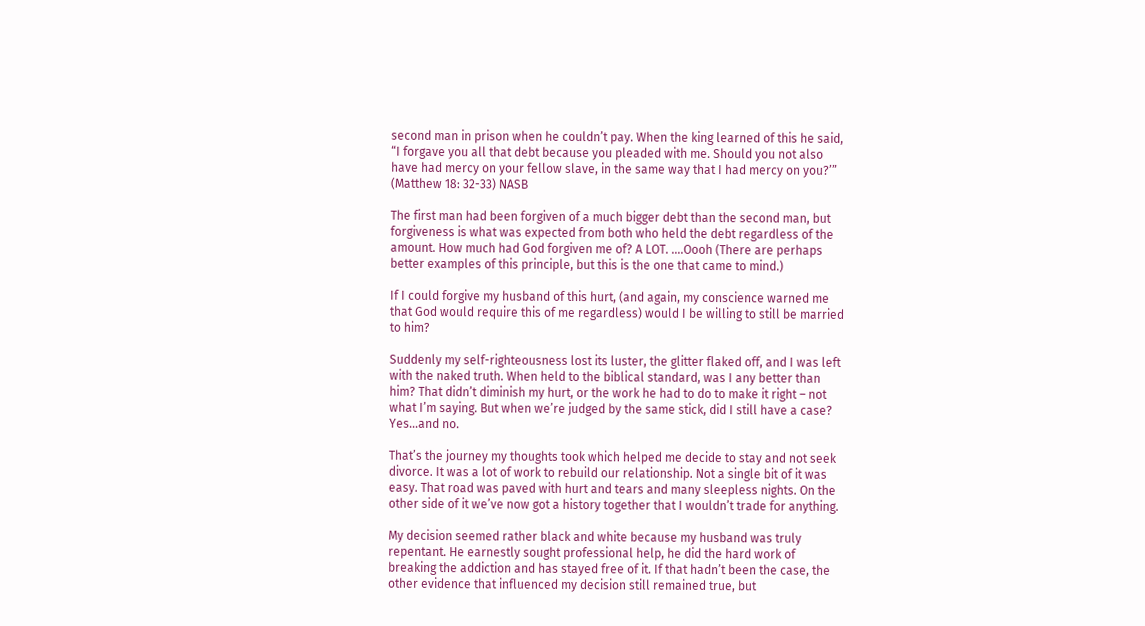second man in prison when he couldn’t pay. When the king learned of this he said, “I forgave you all that debt because you pleaded with me. Should you not also have had mercy on your fellow slave, in the same way that I had mercy on you?’” (Matthew 18: 32-33) NASB

The first man had been forgiven of a much bigger debt than the second man, but forgiveness is what was expected from both who held the debt regardless of the amount. How much had God forgiven me of? A LOT. ….Oooh (There are perhaps better examples of this principle, but this is the one that came to mind.)

If I could forgive my husband of this hurt, (and again, my conscience warned me that God would require this of me regardless) would I be willing to still be married to him?

Suddenly my self-righteousness lost its luster, the glitter flaked off, and I was left with the naked truth. When held to the biblical standard, was I any better than him? That didn’t diminish my hurt, or the work he had to do to make it right – not what I’m saying. But when we’re judged by the same stick, did I still have a case? Yes…and no.

That’s the journey my thoughts took which helped me decide to stay and not seek divorce. It was a lot of work to rebuild our relationship. Not a single bit of it was easy. That road was paved with hurt and tears and many sleepless nights. On the other side of it we’ve now got a history together that I wouldn’t trade for anything.

My decision seemed rather black and white because my husband was truly repentant. He earnestly sought professional help, he did the hard work of breaking the addiction and has stayed free of it. If that hadn’t been the case, the other evidence that influenced my decision still remained true, but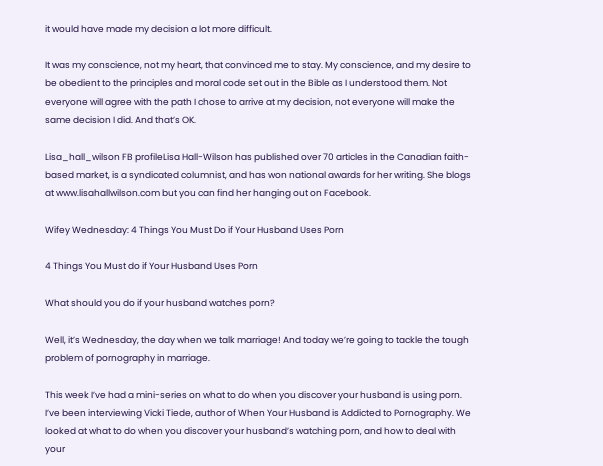it would have made my decision a lot more difficult.

It was my conscience, not my heart, that convinced me to stay. My conscience, and my desire to be obedient to the principles and moral code set out in the Bible as I understood them. Not everyone will agree with the path I chose to arrive at my decision, not everyone will make the same decision I did. And that’s OK.

Lisa_hall_wilson FB profileLisa Hall-Wilson has published over 70 articles in the Canadian faith-based market, is a syndicated columnist, and has won national awards for her writing. She blogs at www.lisahallwilson.com but you can find her hanging out on Facebook.

Wifey Wednesday: 4 Things You Must Do if Your Husband Uses Porn

4 Things You Must do if Your Husband Uses Porn

What should you do if your husband watches porn?

Well, it’s Wednesday, the day when we talk marriage! And today we’re going to tackle the tough problem of pornography in marriage.

This week I’ve had a mini-series on what to do when you discover your husband is using porn. I’ve been interviewing Vicki Tiede, author of When Your Husband is Addicted to Pornography. We looked at what to do when you discover your husband’s watching porn, and how to deal with your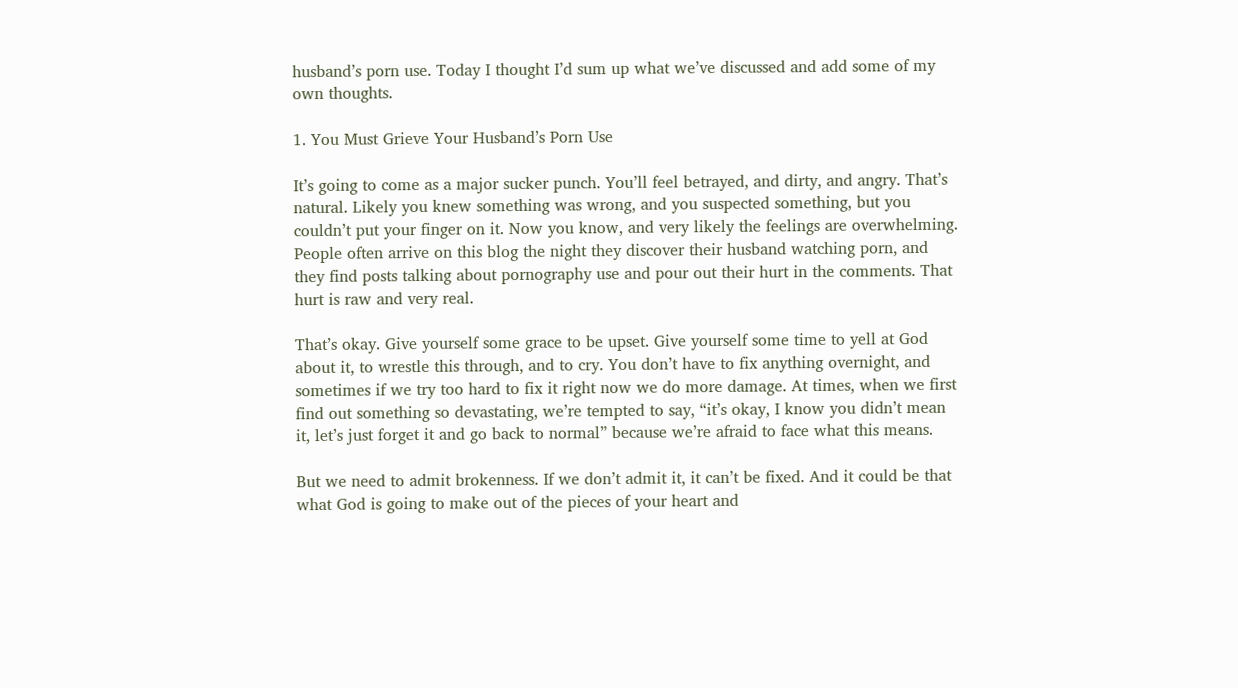husband’s porn use. Today I thought I’d sum up what we’ve discussed and add some of my own thoughts.

1. You Must Grieve Your Husband’s Porn Use

It’s going to come as a major sucker punch. You’ll feel betrayed, and dirty, and angry. That’s natural. Likely you knew something was wrong, and you suspected something, but you couldn’t put your finger on it. Now you know, and very likely the feelings are overwhelming. People often arrive on this blog the night they discover their husband watching porn, and they find posts talking about pornography use and pour out their hurt in the comments. That hurt is raw and very real.

That’s okay. Give yourself some grace to be upset. Give yourself some time to yell at God about it, to wrestle this through, and to cry. You don’t have to fix anything overnight, and sometimes if we try too hard to fix it right now we do more damage. At times, when we first find out something so devastating, we’re tempted to say, “it’s okay, I know you didn’t mean it, let’s just forget it and go back to normal” because we’re afraid to face what this means.

But we need to admit brokenness. If we don’t admit it, it can’t be fixed. And it could be that what God is going to make out of the pieces of your heart and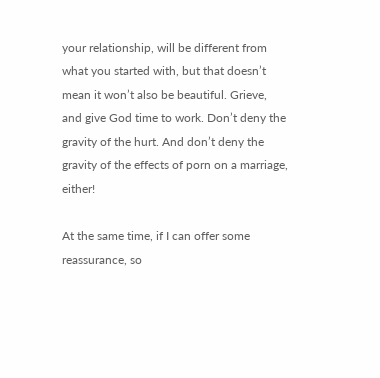your relationship, will be different from what you started with, but that doesn’t mean it won’t also be beautiful. Grieve, and give God time to work. Don’t deny the gravity of the hurt. And don’t deny the gravity of the effects of porn on a marriage, either!

At the same time, if I can offer some reassurance, so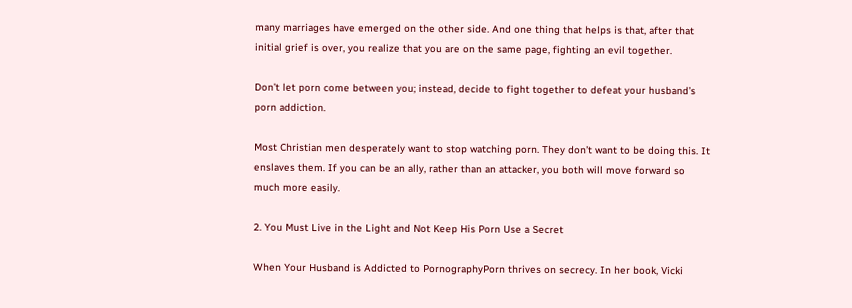many marriages have emerged on the other side. And one thing that helps is that, after that initial grief is over, you realize that you are on the same page, fighting an evil together.

Don’t let porn come between you; instead, decide to fight together to defeat your husband’s porn addiction.

Most Christian men desperately want to stop watching porn. They don’t want to be doing this. It enslaves them. If you can be an ally, rather than an attacker, you both will move forward so much more easily.

2. You Must Live in the Light and Not Keep His Porn Use a Secret

When Your Husband is Addicted to PornographyPorn thrives on secrecy. In her book, Vicki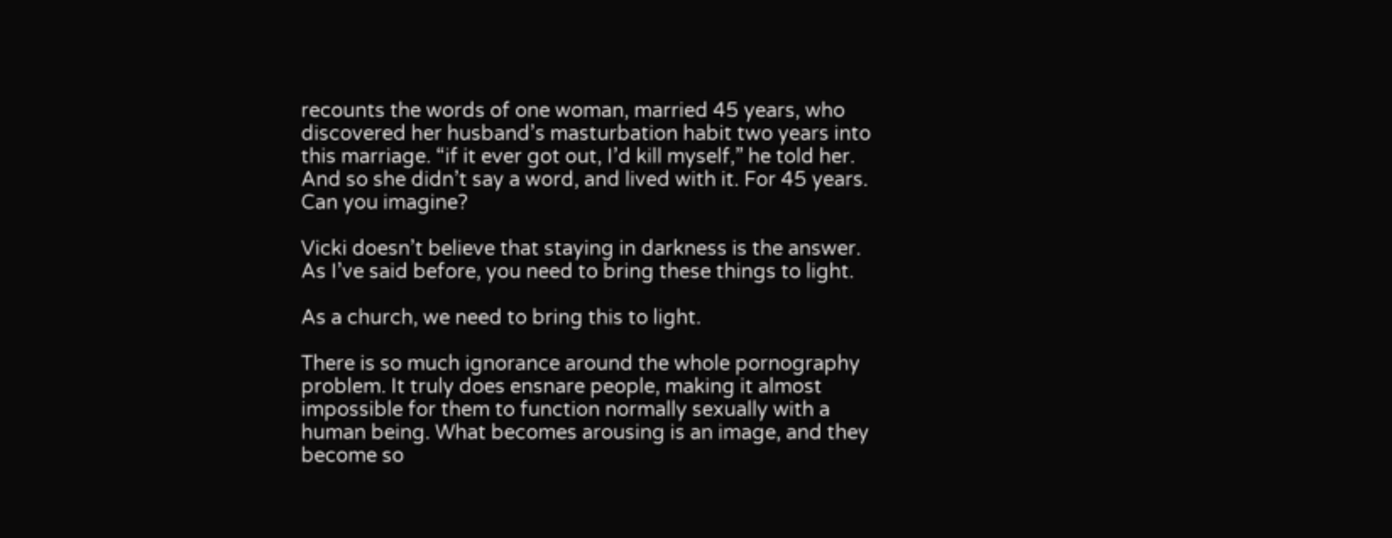recounts the words of one woman, married 45 years, who discovered her husband’s masturbation habit two years into this marriage. “if it ever got out, I’d kill myself,” he told her. And so she didn’t say a word, and lived with it. For 45 years. Can you imagine?

Vicki doesn’t believe that staying in darkness is the answer. As I’ve said before, you need to bring these things to light.

As a church, we need to bring this to light.

There is so much ignorance around the whole pornography problem. It truly does ensnare people, making it almost impossible for them to function normally sexually with a human being. What becomes arousing is an image, and they become so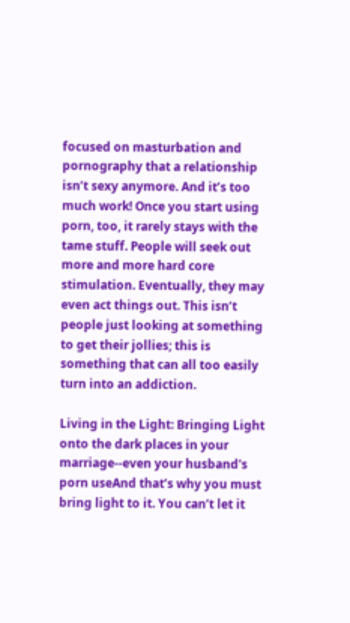focused on masturbation and pornography that a relationship isn’t sexy anymore. And it’s too much work! Once you start using porn, too, it rarely stays with the tame stuff. People will seek out more and more hard core stimulation. Eventually, they may even act things out. This isn’t people just looking at something to get their jollies; this is something that can all too easily turn into an addiction.

Living in the Light: Bringing Light onto the dark places in your marriage--even your husband's porn useAnd that’s why you must bring light to it. You can’t let it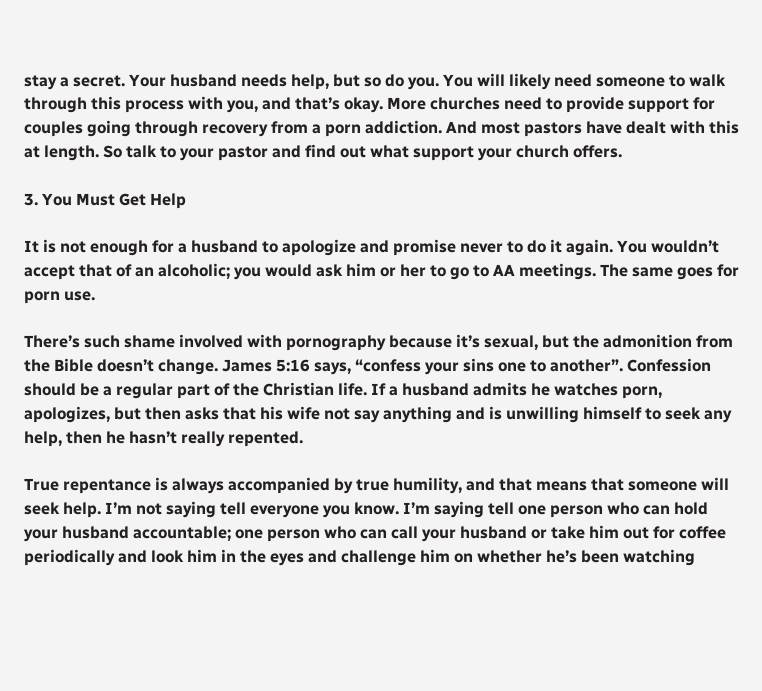stay a secret. Your husband needs help, but so do you. You will likely need someone to walk through this process with you, and that’s okay. More churches need to provide support for couples going through recovery from a porn addiction. And most pastors have dealt with this at length. So talk to your pastor and find out what support your church offers.

3. You Must Get Help

It is not enough for a husband to apologize and promise never to do it again. You wouldn’t accept that of an alcoholic; you would ask him or her to go to AA meetings. The same goes for porn use.

There’s such shame involved with pornography because it’s sexual, but the admonition from the Bible doesn’t change. James 5:16 says, “confess your sins one to another”. Confession should be a regular part of the Christian life. If a husband admits he watches porn, apologizes, but then asks that his wife not say anything and is unwilling himself to seek any help, then he hasn’t really repented.

True repentance is always accompanied by true humility, and that means that someone will seek help. I’m not saying tell everyone you know. I’m saying tell one person who can hold your husband accountable; one person who can call your husband or take him out for coffee periodically and look him in the eyes and challenge him on whether he’s been watching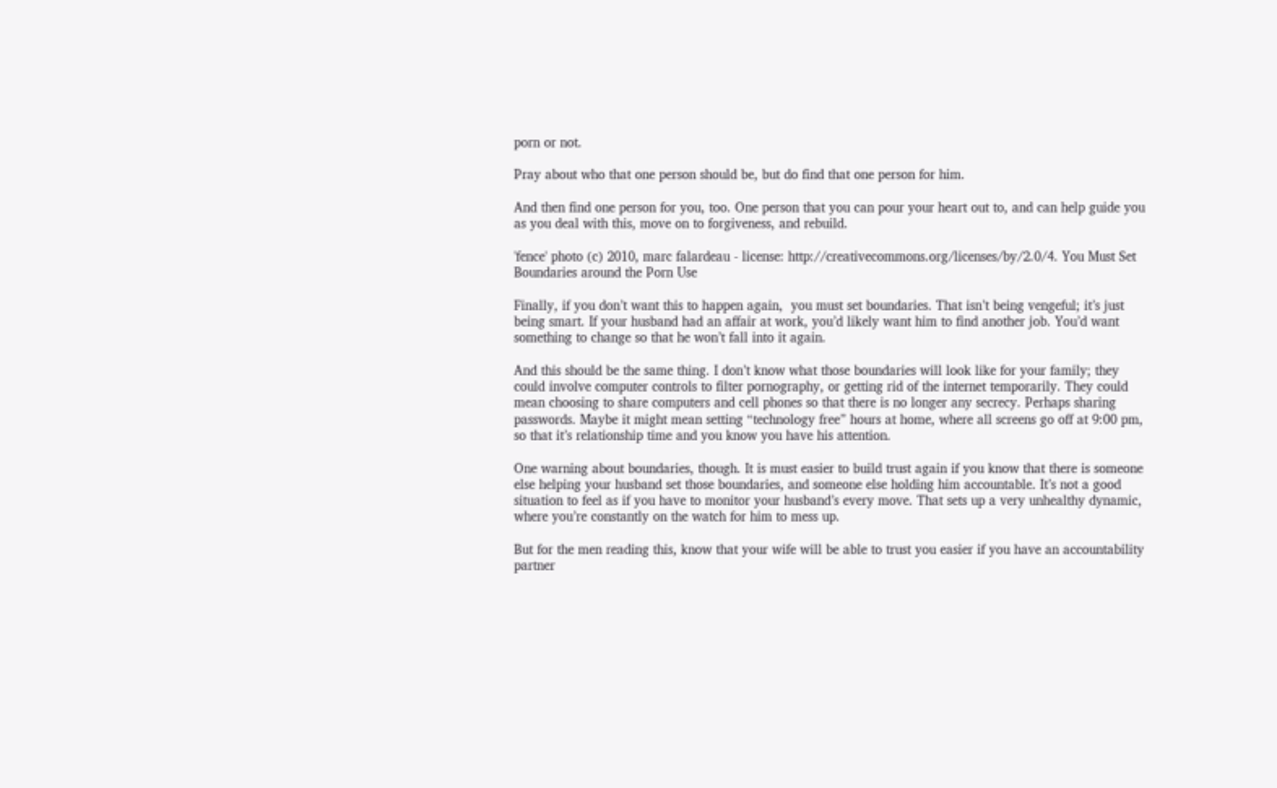porn or not.

Pray about who that one person should be, but do find that one person for him.

And then find one person for you, too. One person that you can pour your heart out to, and can help guide you as you deal with this, move on to forgiveness, and rebuild.

'fence' photo (c) 2010, marc falardeau - license: http://creativecommons.org/licenses/by/2.0/4. You Must Set Boundaries around the Porn Use

Finally, if you don’t want this to happen again,  you must set boundaries. That isn’t being vengeful; it’s just being smart. If your husband had an affair at work, you’d likely want him to find another job. You’d want something to change so that he won’t fall into it again.

And this should be the same thing. I don’t know what those boundaries will look like for your family; they could involve computer controls to filter pornography, or getting rid of the internet temporarily. They could mean choosing to share computers and cell phones so that there is no longer any secrecy. Perhaps sharing passwords. Maybe it might mean setting “technology free” hours at home, where all screens go off at 9:00 pm, so that it’s relationship time and you know you have his attention.

One warning about boundaries, though. It is must easier to build trust again if you know that there is someone else helping your husband set those boundaries, and someone else holding him accountable. It’s not a good situation to feel as if you have to monitor your husband’s every move. That sets up a very unhealthy dynamic, where you’re constantly on the watch for him to mess up.

But for the men reading this, know that your wife will be able to trust you easier if you have an accountability partner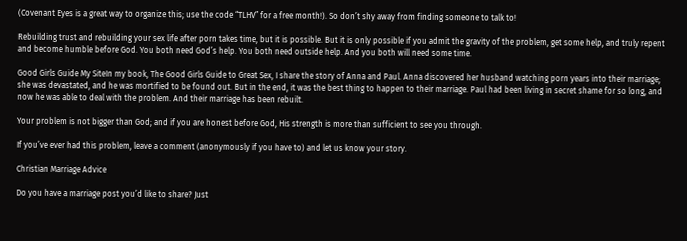(Covenant Eyes is a great way to organize this; use the code “TLHV” for a free month!). So don’t shy away from finding someone to talk to!

Rebuilding trust and rebuilding your sex life after porn takes time, but it is possible. But it is only possible if you admit the gravity of the problem, get some help, and truly repent and become humble before God. You both need God’s help. You both need outside help. And you both will need some time.

Good Girls Guide My SiteIn my book, The Good Girls Guide to Great Sex, I share the story of Anna and Paul. Anna discovered her husband watching porn years into their marriage; she was devastated, and he was mortified to be found out. But in the end, it was the best thing to happen to their marriage. Paul had been living in secret shame for so long, and now he was able to deal with the problem. And their marriage has been rebuilt.

Your problem is not bigger than God; and if you are honest before God, His strength is more than sufficient to see you through.

If you’ve ever had this problem, leave a comment (anonymously if you have to) and let us know your story.

Christian Marriage Advice

Do you have a marriage post you’d like to share? Just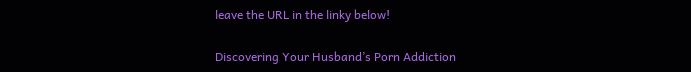leave the URL in the linky below!

Discovering Your Husband’s Porn Addiction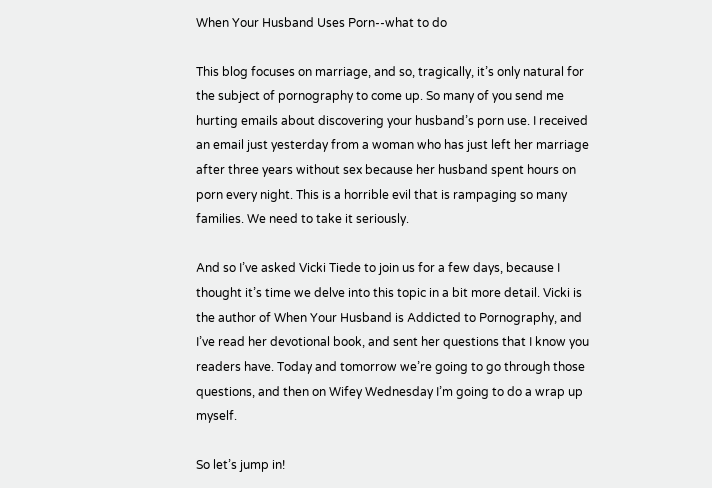When Your Husband Uses Porn--what to do

This blog focuses on marriage, and so, tragically, it’s only natural for the subject of pornography to come up. So many of you send me hurting emails about discovering your husband’s porn use. I received an email just yesterday from a woman who has just left her marriage after three years without sex because her husband spent hours on porn every night. This is a horrible evil that is rampaging so many families. We need to take it seriously.

And so I’ve asked Vicki Tiede to join us for a few days, because I thought it’s time we delve into this topic in a bit more detail. Vicki is the author of When Your Husband is Addicted to Pornography, and I’ve read her devotional book, and sent her questions that I know you readers have. Today and tomorrow we’re going to go through those questions, and then on Wifey Wednesday I’m going to do a wrap up myself.

So let’s jump in!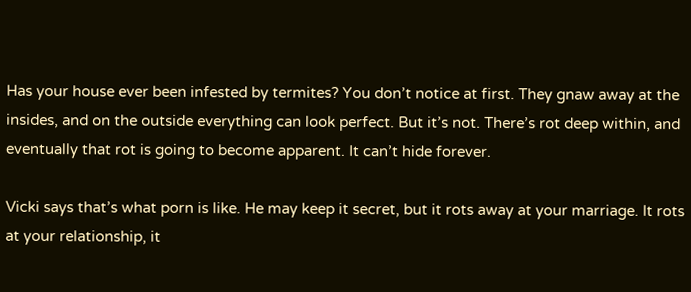Has your house ever been infested by termites? You don’t notice at first. They gnaw away at the insides, and on the outside everything can look perfect. But it’s not. There’s rot deep within, and eventually that rot is going to become apparent. It can’t hide forever.

Vicki says that’s what porn is like. He may keep it secret, but it rots away at your marriage. It rots at your relationship, it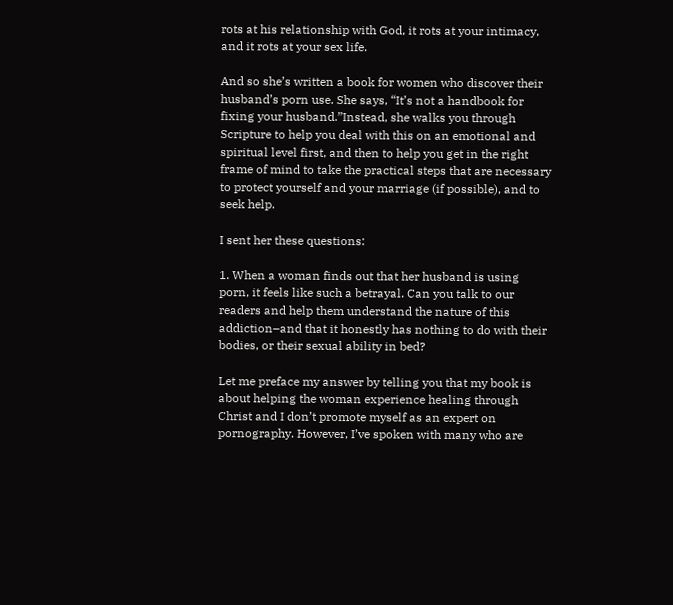rots at his relationship with God, it rots at your intimacy, and it rots at your sex life.

And so she’s written a book for women who discover their husband’s porn use. She says, “It’s not a handbook for fixing your husband.”Instead, she walks you through Scripture to help you deal with this on an emotional and spiritual level first, and then to help you get in the right frame of mind to take the practical steps that are necessary to protect yourself and your marriage (if possible), and to seek help.

I sent her these questions:

1. When a woman finds out that her husband is using porn, it feels like such a betrayal. Can you talk to our readers and help them understand the nature of this addiction–and that it honestly has nothing to do with their bodies, or their sexual ability in bed?

Let me preface my answer by telling you that my book is about helping the woman experience healing through Christ and I don’t promote myself as an expert on pornography. However, I’ve spoken with many who are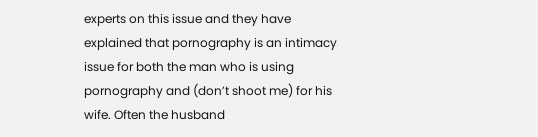experts on this issue and they have explained that pornography is an intimacy issue for both the man who is using pornography and (don’t shoot me) for his wife. Often the husband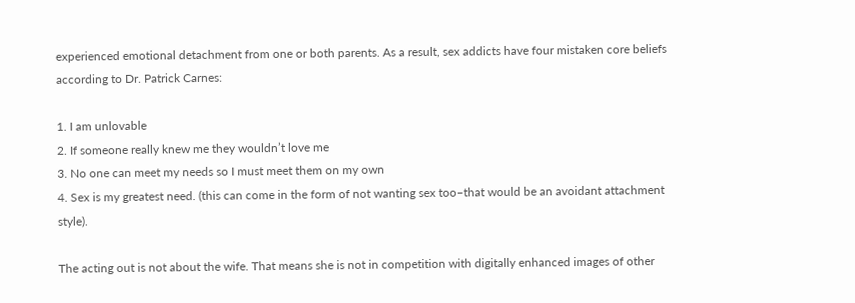experienced emotional detachment from one or both parents. As a result, sex addicts have four mistaken core beliefs according to Dr. Patrick Carnes:

1. I am unlovable
2. If someone really knew me they wouldn’t love me
3. No one can meet my needs so I must meet them on my own
4. Sex is my greatest need. (this can come in the form of not wanting sex too–that would be an avoidant attachment style).

The acting out is not about the wife. That means she is not in competition with digitally enhanced images of other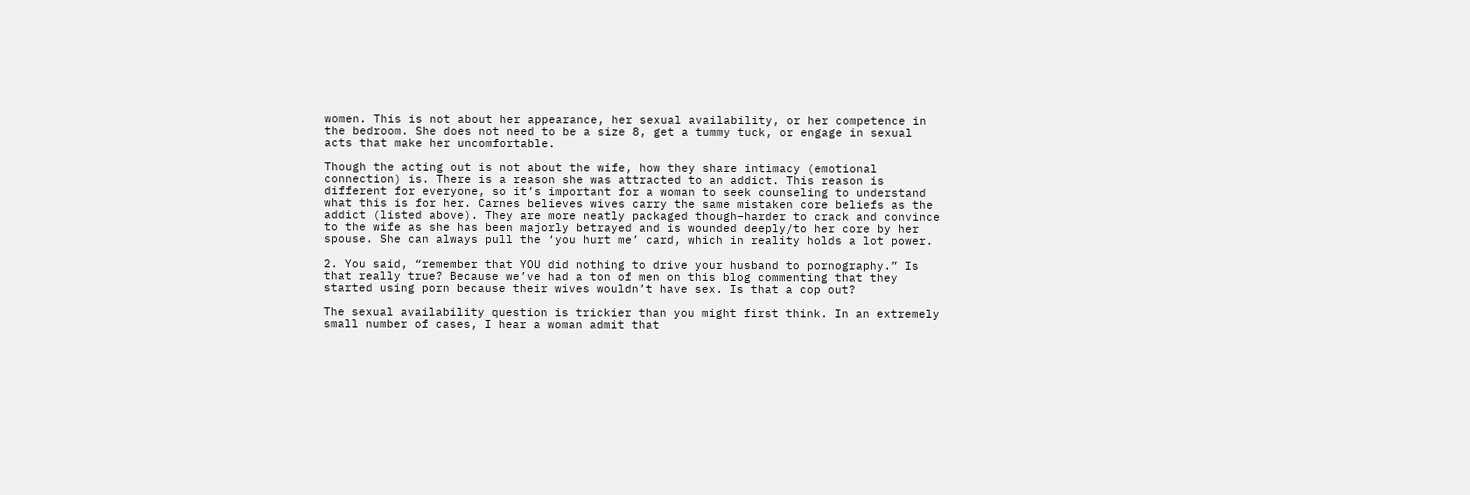women. This is not about her appearance, her sexual availability, or her competence in the bedroom. She does not need to be a size 8, get a tummy tuck, or engage in sexual acts that make her uncomfortable.

Though the acting out is not about the wife, how they share intimacy (emotional connection) is. There is a reason she was attracted to an addict. This reason is different for everyone, so it’s important for a woman to seek counseling to understand what this is for her. Carnes believes wives carry the same mistaken core beliefs as the addict (listed above). They are more neatly packaged though–harder to crack and convince to the wife as she has been majorly betrayed and is wounded deeply/to her core by her spouse. She can always pull the ‘you hurt me’ card, which in reality holds a lot power.

2. You said, “remember that YOU did nothing to drive your husband to pornography.” Is that really true? Because we’ve had a ton of men on this blog commenting that they started using porn because their wives wouldn’t have sex. Is that a cop out?

The sexual availability question is trickier than you might first think. In an extremely small number of cases, I hear a woman admit that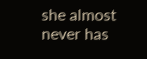she almost never has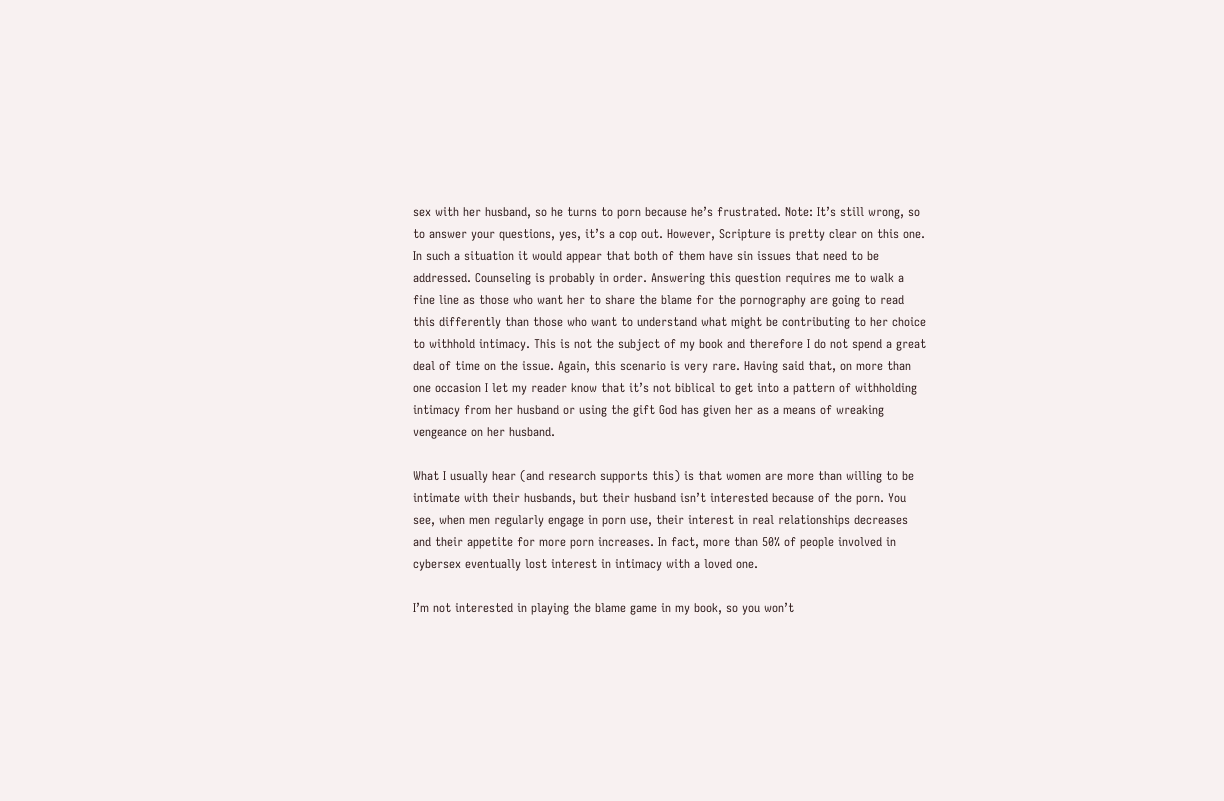sex with her husband, so he turns to porn because he’s frustrated. Note: It’s still wrong, so to answer your questions, yes, it’s a cop out. However, Scripture is pretty clear on this one. In such a situation it would appear that both of them have sin issues that need to be addressed. Counseling is probably in order. Answering this question requires me to walk a fine line as those who want her to share the blame for the pornography are going to read this differently than those who want to understand what might be contributing to her choice to withhold intimacy. This is not the subject of my book and therefore I do not spend a great deal of time on the issue. Again, this scenario is very rare. Having said that, on more than one occasion I let my reader know that it’s not biblical to get into a pattern of withholding intimacy from her husband or using the gift God has given her as a means of wreaking vengeance on her husband.

What I usually hear (and research supports this) is that women are more than willing to be intimate with their husbands, but their husband isn’t interested because of the porn. You see, when men regularly engage in porn use, their interest in real relationships decreases and their appetite for more porn increases. In fact, more than 50% of people involved in cybersex eventually lost interest in intimacy with a loved one.

I’m not interested in playing the blame game in my book, so you won’t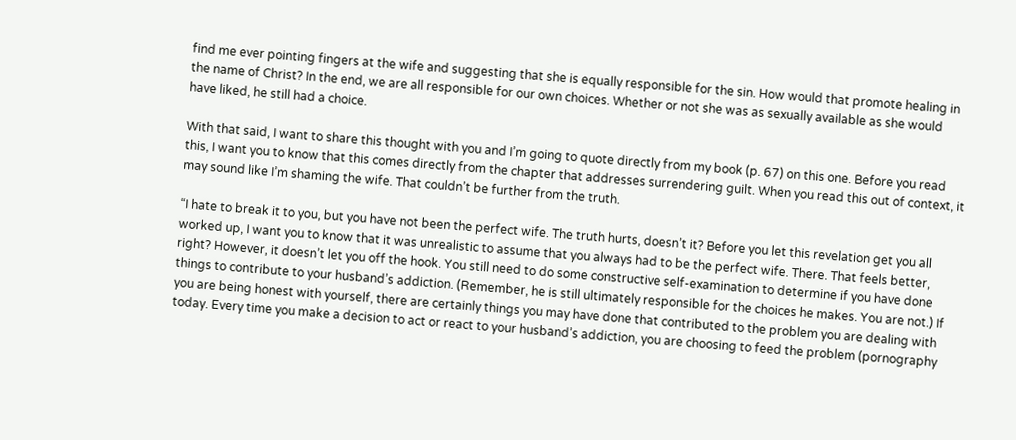find me ever pointing fingers at the wife and suggesting that she is equally responsible for the sin. How would that promote healing in the name of Christ? In the end, we are all responsible for our own choices. Whether or not she was as sexually available as she would have liked, he still had a choice.

With that said, I want to share this thought with you and I’m going to quote directly from my book (p. 67) on this one. Before you read this, I want you to know that this comes directly from the chapter that addresses surrendering guilt. When you read this out of context, it may sound like I’m shaming the wife. That couldn’t be further from the truth.

“I hate to break it to you, but you have not been the perfect wife. The truth hurts, doesn’t it? Before you let this revelation get you all worked up, I want you to know that it was unrealistic to assume that you always had to be the perfect wife. There. That feels better, right? However, it doesn’t let you off the hook. You still need to do some constructive self-examination to determine if you have done things to contribute to your husband’s addiction. (Remember, he is still ultimately responsible for the choices he makes. You are not.) If you are being honest with yourself, there are certainly things you may have done that contributed to the problem you are dealing with today. Every time you make a decision to act or react to your husband’s addiction, you are choosing to feed the problem (pornography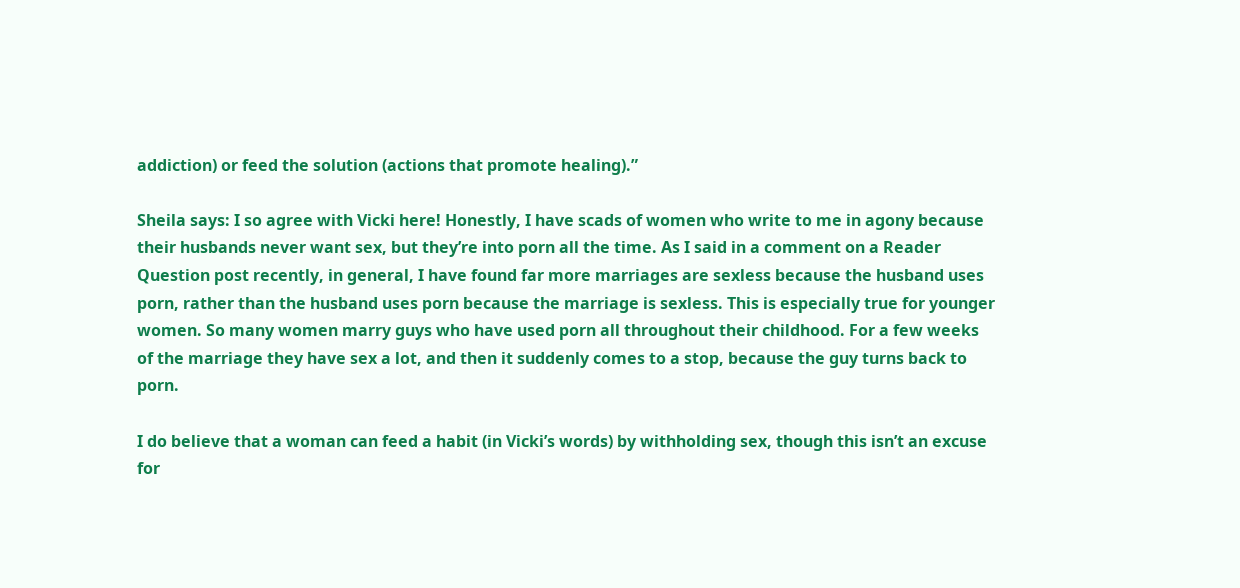addiction) or feed the solution (actions that promote healing).”

Sheila says: I so agree with Vicki here! Honestly, I have scads of women who write to me in agony because their husbands never want sex, but they’re into porn all the time. As I said in a comment on a Reader Question post recently, in general, I have found far more marriages are sexless because the husband uses porn, rather than the husband uses porn because the marriage is sexless. This is especially true for younger women. So many women marry guys who have used porn all throughout their childhood. For a few weeks of the marriage they have sex a lot, and then it suddenly comes to a stop, because the guy turns back to porn.

I do believe that a woman can feed a habit (in Vicki’s words) by withholding sex, though this isn’t an excuse for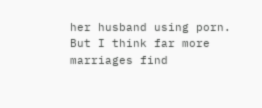her husband using porn. But I think far more marriages find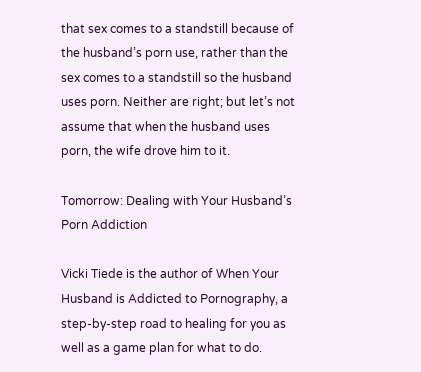that sex comes to a standstill because of the husband’s porn use, rather than the sex comes to a standstill so the husband uses porn. Neither are right; but let’s not assume that when the husband uses porn, the wife drove him to it.

Tomorrow: Dealing with Your Husband’s Porn Addiction

Vicki Tiede is the author of When Your Husband is Addicted to Pornography, a step-by-step road to healing for you as well as a game plan for what to do.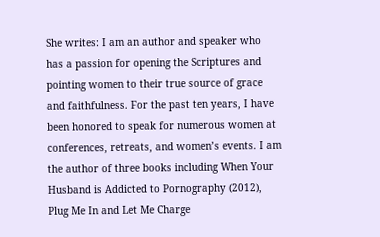She writes: I am an author and speaker who has a passion for opening the Scriptures and pointing women to their true source of grace and faithfulness. For the past ten years, I have been honored to speak for numerous women at conferences, retreats, and women’s events. I am the author of three books including When Your Husband is Addicted to Pornography (2012), Plug Me In and Let Me Charge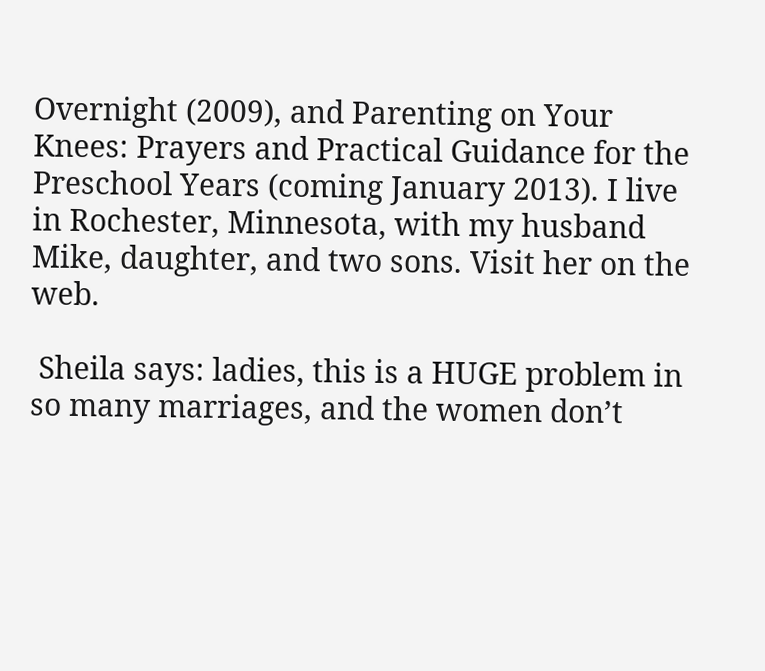Overnight (2009), and Parenting on Your Knees: Prayers and Practical Guidance for the Preschool Years (coming January 2013). I live in Rochester, Minnesota, with my husband Mike, daughter, and two sons. Visit her on the web.

 Sheila says: ladies, this is a HUGE problem in so many marriages, and the women don’t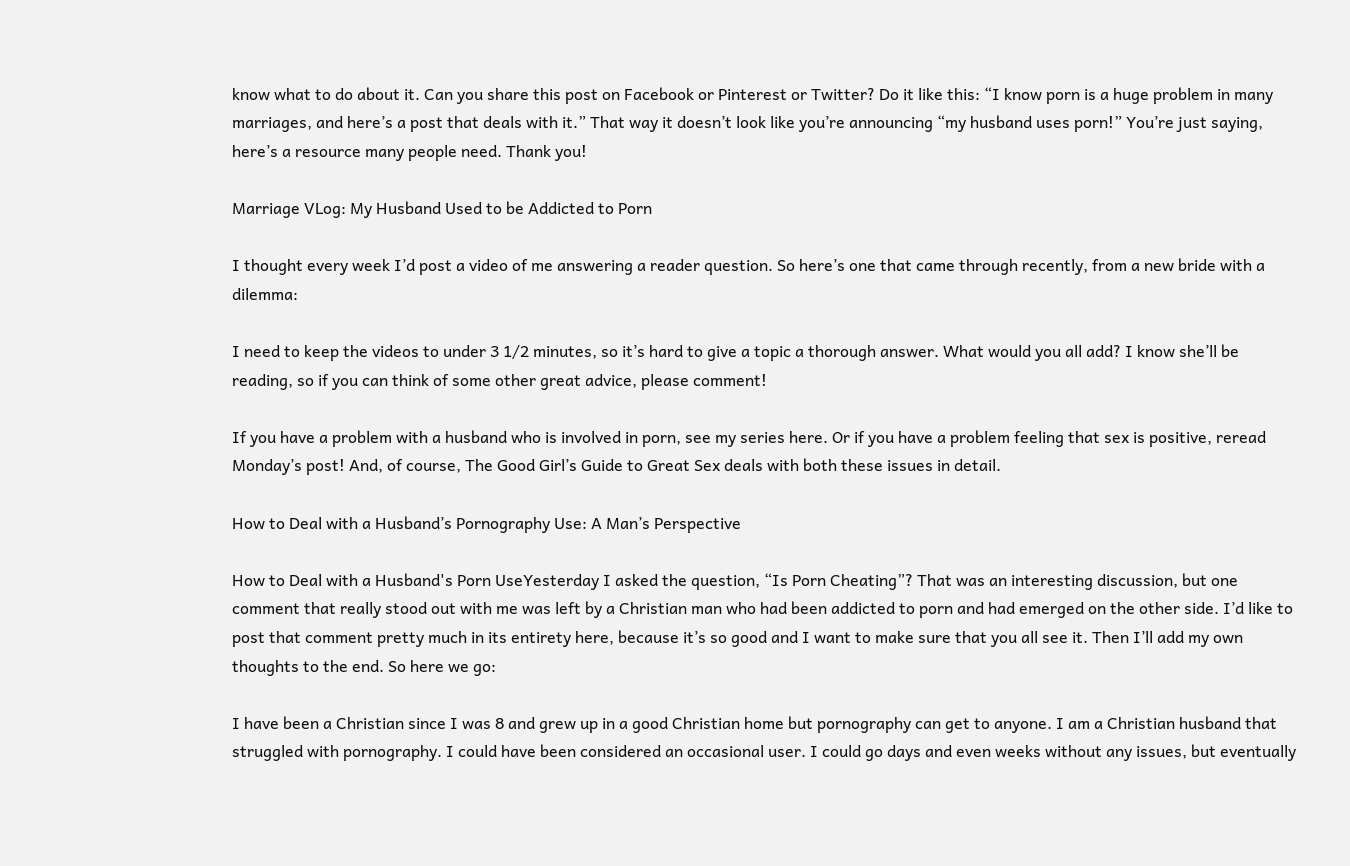know what to do about it. Can you share this post on Facebook or Pinterest or Twitter? Do it like this: “I know porn is a huge problem in many marriages, and here’s a post that deals with it.” That way it doesn’t look like you’re announcing “my husband uses porn!” You’re just saying, here’s a resource many people need. Thank you!

Marriage VLog: My Husband Used to be Addicted to Porn

I thought every week I’d post a video of me answering a reader question. So here’s one that came through recently, from a new bride with a dilemma:

I need to keep the videos to under 3 1/2 minutes, so it’s hard to give a topic a thorough answer. What would you all add? I know she’ll be reading, so if you can think of some other great advice, please comment!

If you have a problem with a husband who is involved in porn, see my series here. Or if you have a problem feeling that sex is positive, reread Monday’s post! And, of course, The Good Girl’s Guide to Great Sex deals with both these issues in detail.

How to Deal with a Husband’s Pornography Use: A Man’s Perspective

How to Deal with a Husband's Porn UseYesterday I asked the question, “Is Porn Cheating”? That was an interesting discussion, but one comment that really stood out with me was left by a Christian man who had been addicted to porn and had emerged on the other side. I’d like to post that comment pretty much in its entirety here, because it’s so good and I want to make sure that you all see it. Then I’ll add my own thoughts to the end. So here we go:

I have been a Christian since I was 8 and grew up in a good Christian home but pornography can get to anyone. I am a Christian husband that struggled with pornography. I could have been considered an occasional user. I could go days and even weeks without any issues, but eventually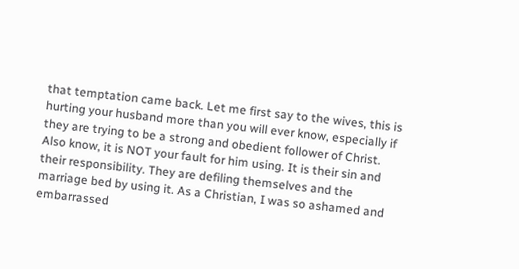that temptation came back. Let me first say to the wives, this is hurting your husband more than you will ever know, especially if they are trying to be a strong and obedient follower of Christ. Also know, it is NOT your fault for him using. It is their sin and their responsibility. They are defiling themselves and the marriage bed by using it. As a Christian, I was so ashamed and embarrassed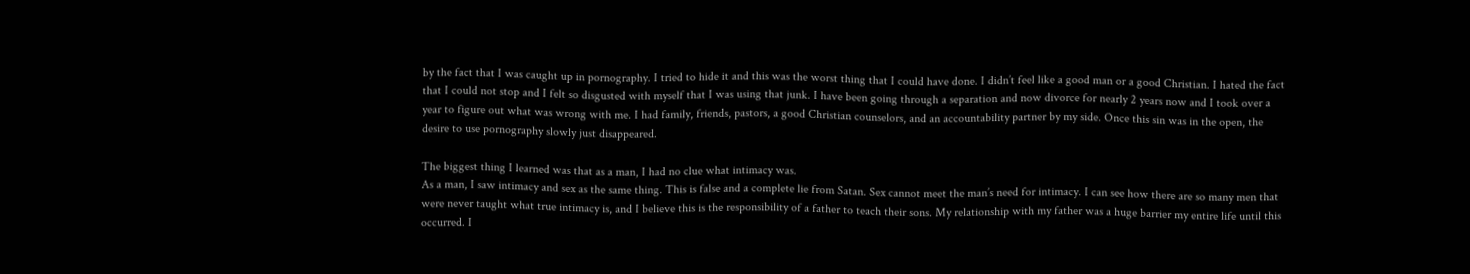by the fact that I was caught up in pornography. I tried to hide it and this was the worst thing that I could have done. I didn’t feel like a good man or a good Christian. I hated the fact that I could not stop and I felt so disgusted with myself that I was using that junk. I have been going through a separation and now divorce for nearly 2 years now and I took over a year to figure out what was wrong with me. I had family, friends, pastors, a good Christian counselors, and an accountability partner by my side. Once this sin was in the open, the desire to use pornography slowly just disappeared.

The biggest thing I learned was that as a man, I had no clue what intimacy was.
As a man, I saw intimacy and sex as the same thing. This is false and a complete lie from Satan. Sex cannot meet the man’s need for intimacy. I can see how there are so many men that were never taught what true intimacy is, and I believe this is the responsibility of a father to teach their sons. My relationship with my father was a huge barrier my entire life until this occurred. I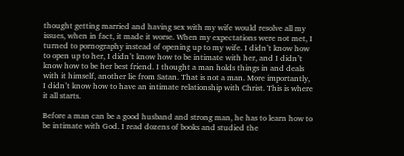thought getting married and having sex with my wife would resolve all my issues, when in fact, it made it worse. When my expectations were not met, I turned to pornography instead of opening up to my wife. I didn’t know how to open up to her, I didn’t know how to be intimate with her, and I didn’t know how to be her best friend. I thought a man holds things in and deals with it himself, another lie from Satan. That is not a man. More importantly, I didn’t know how to have an intimate relationship with Christ. This is where it all starts.

Before a man can be a good husband and strong man, he has to learn how to be intimate with God. I read dozens of books and studied the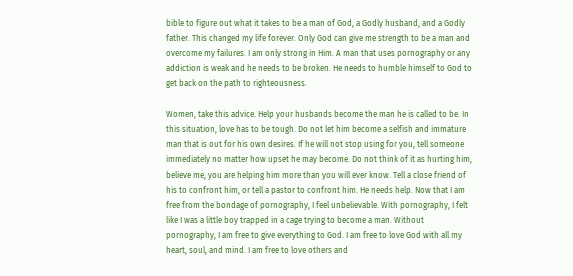bible to figure out what it takes to be a man of God, a Godly husband, and a Godly father. This changed my life forever. Only God can give me strength to be a man and overcome my failures. I am only strong in Him. A man that uses pornography or any addiction is weak and he needs to be broken. He needs to humble himself to God to get back on the path to righteousness.

Women, take this advice. Help your husbands become the man he is called to be. In this situation, love has to be tough. Do not let him become a selfish and immature man that is out for his own desires. If he will not stop using for you, tell someone immediately no matter how upset he may become. Do not think of it as hurting him, believe me, you are helping him more than you will ever know. Tell a close friend of his to confront him, or tell a pastor to confront him. He needs help. Now that I am free from the bondage of pornography, I feel unbelievable. With pornography, I felt like I was a little boy trapped in a cage trying to become a man. Without pornography, I am free to give everything to God. I am free to love God with all my heart, soul, and mind. I am free to love others and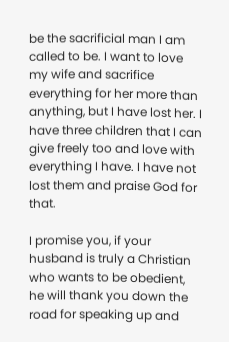be the sacrificial man I am called to be. I want to love my wife and sacrifice everything for her more than anything, but I have lost her. I have three children that I can give freely too and love with everything I have. I have not lost them and praise God for that.

I promise you, if your husband is truly a Christian who wants to be obedient, he will thank you down the road for speaking up and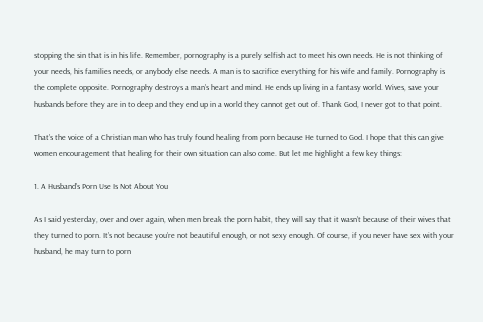stopping the sin that is in his life. Remember, pornography is a purely selfish act to meet his own needs. He is not thinking of your needs, his families needs, or anybody else needs. A man is to sacrifice everything for his wife and family. Pornography is the complete opposite. Pornography destroys a man’s heart and mind. He ends up living in a fantasy world. Wives, save your husbands before they are in to deep and they end up in a world they cannot get out of. Thank God, I never got to that point.

That’s the voice of a Christian man who has truly found healing from porn because He turned to God. I hope that this can give women encouragement that healing for their own situation can also come. But let me highlight a few key things:

1. A Husband’s Porn Use Is Not About You

As I said yesterday, over and over again, when men break the porn habit, they will say that it wasn’t because of their wives that they turned to porn. It’s not because you’re not beautiful enough, or not sexy enough. Of course, if you never have sex with your husband, he may turn to porn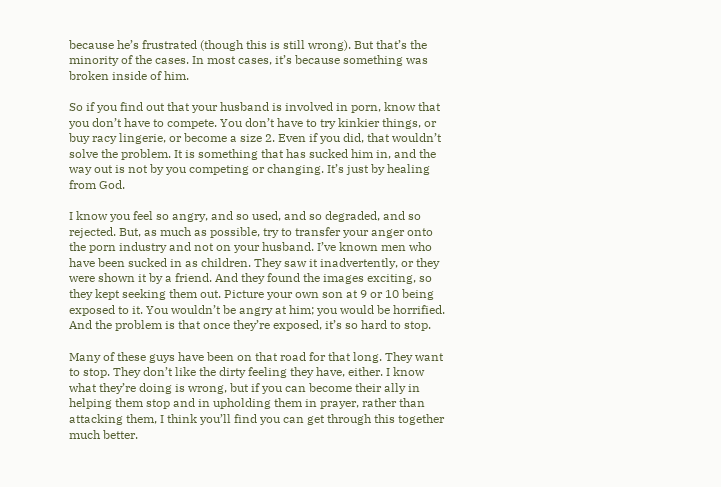because he’s frustrated (though this is still wrong). But that’s the minority of the cases. In most cases, it’s because something was broken inside of him.

So if you find out that your husband is involved in porn, know that you don’t have to compete. You don’t have to try kinkier things, or buy racy lingerie, or become a size 2. Even if you did, that wouldn’t solve the problem. It is something that has sucked him in, and the way out is not by you competing or changing. It’s just by healing from God.

I know you feel so angry, and so used, and so degraded, and so rejected. But, as much as possible, try to transfer your anger onto the porn industry and not on your husband. I’ve known men who have been sucked in as children. They saw it inadvertently, or they were shown it by a friend. And they found the images exciting, so they kept seeking them out. Picture your own son at 9 or 10 being exposed to it. You wouldn’t be angry at him; you would be horrified. And the problem is that once they’re exposed, it’s so hard to stop.

Many of these guys have been on that road for that long. They want to stop. They don’t like the dirty feeling they have, either. I know what they’re doing is wrong, but if you can become their ally in helping them stop and in upholding them in prayer, rather than attacking them, I think you’ll find you can get through this together much better.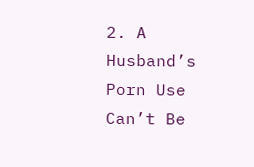2. A Husband’s Porn Use Can’t Be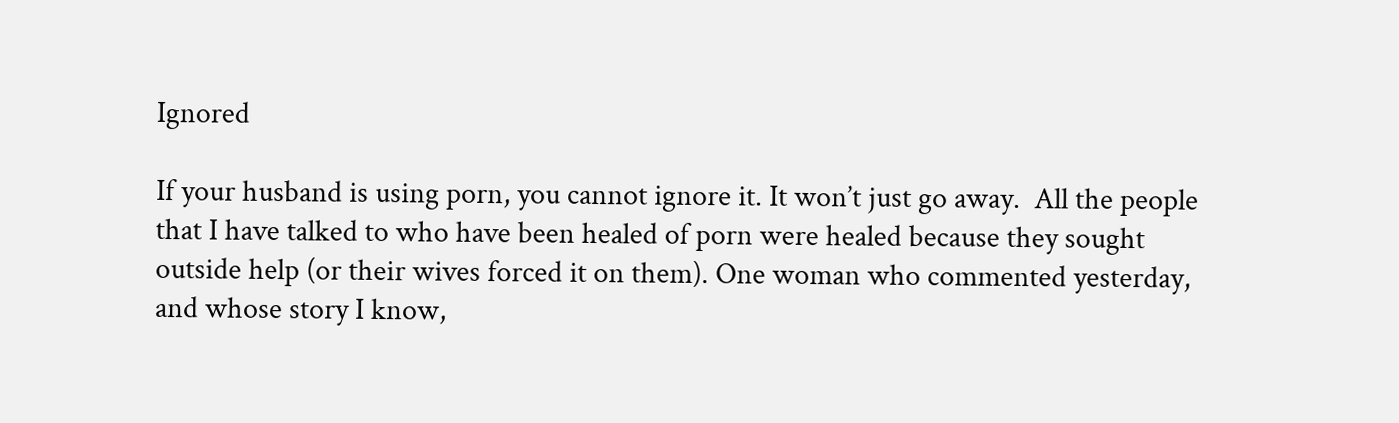Ignored

If your husband is using porn, you cannot ignore it. It won’t just go away.  All the people that I have talked to who have been healed of porn were healed because they sought outside help (or their wives forced it on them). One woman who commented yesterday, and whose story I know,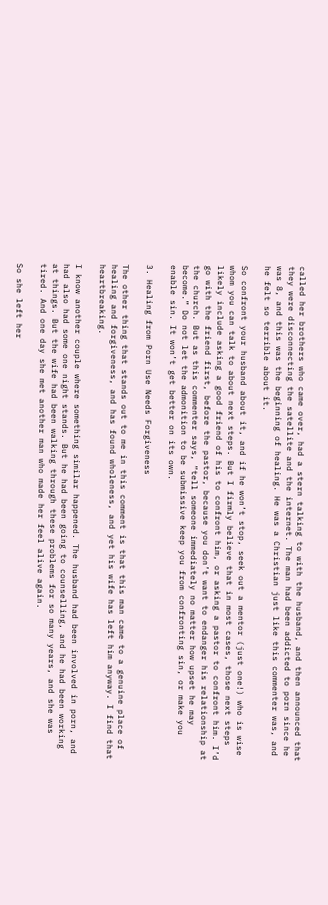called her brothers who came over, had a stern talking to with the husband, and then announced that they were disconnecting the satellite and the internet. The man had been addicted to porn since he was 8, and this was the beginning of healing. He was a Christian just like this commenter was, and he felt so terrible about it.

So confront your husband about it, and if he won’t stop, seek out a mentor (just one!) who is wise whom you can talk to about next steps. But I firmly believe that in most cases, those next steps likely include asking a good friend of his to confront him, or asking a pastor to confront him. I’d go with the friend first, before the pastor, because you don’t want to endanger his relationship at the church. But as this commenter says, “tell someone immediately no matter how upset he may become.” Do not let the admonition to be submissive keep you from confronting sin, or make you enable sin. It won’t get better on its own.

3. Healing from Porn Use Needs Forgiveness

The other thing that stands out to me in this comment is that this man came to a genuine place of healing and forgiveness, and has found wholeness, and yet his wife has left him anyway. I find that heartbreaking.

I know another couple where something similar happened. The husband had been involved in porn, and had also had some one night stands. But he had been going to counselling, and he had been working at things. But the wife had been walking through these problems for so many years, and she was tired. And one day she met another man who made her feel alive again.

So she left her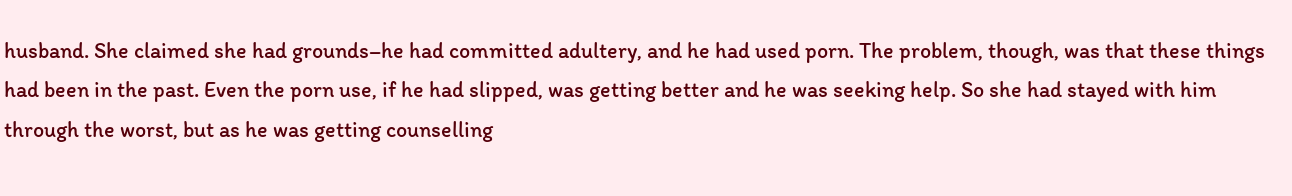husband. She claimed she had grounds–he had committed adultery, and he had used porn. The problem, though, was that these things had been in the past. Even the porn use, if he had slipped, was getting better and he was seeking help. So she had stayed with him through the worst, but as he was getting counselling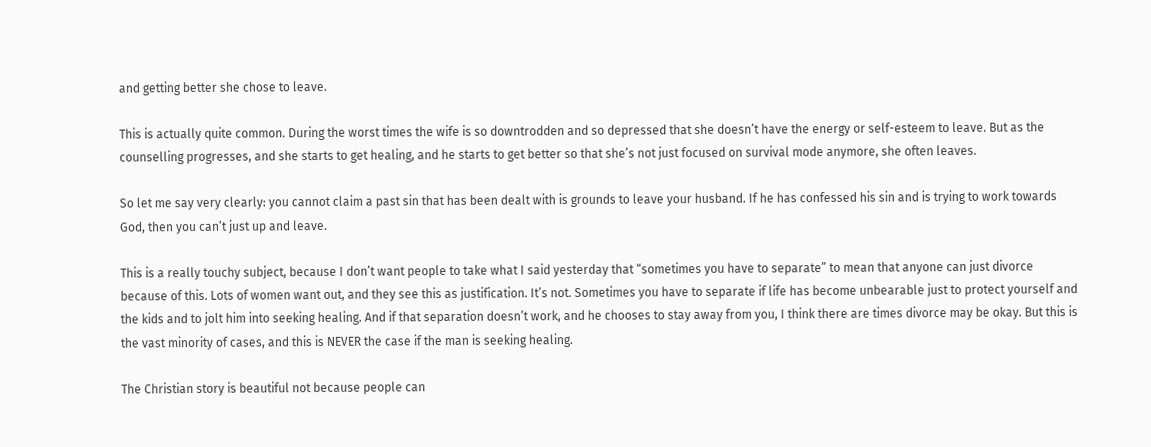and getting better she chose to leave.

This is actually quite common. During the worst times the wife is so downtrodden and so depressed that she doesn’t have the energy or self-esteem to leave. But as the counselling progresses, and she starts to get healing, and he starts to get better so that she’s not just focused on survival mode anymore, she often leaves.

So let me say very clearly: you cannot claim a past sin that has been dealt with is grounds to leave your husband. If he has confessed his sin and is trying to work towards God, then you can’t just up and leave.

This is a really touchy subject, because I don’t want people to take what I said yesterday that “sometimes you have to separate” to mean that anyone can just divorce because of this. Lots of women want out, and they see this as justification. It’s not. Sometimes you have to separate if life has become unbearable just to protect yourself and the kids and to jolt him into seeking healing. And if that separation doesn’t work, and he chooses to stay away from you, I think there are times divorce may be okay. But this is the vast minority of cases, and this is NEVER the case if the man is seeking healing.

The Christian story is beautiful not because people can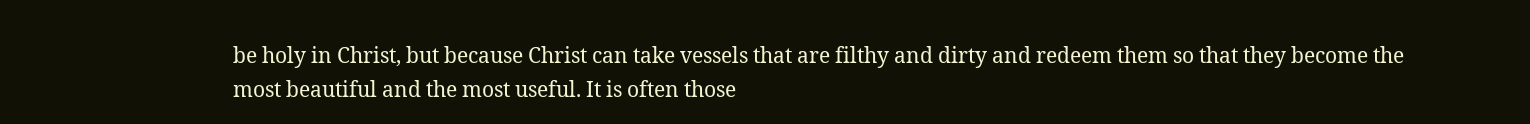be holy in Christ, but because Christ can take vessels that are filthy and dirty and redeem them so that they become the most beautiful and the most useful. It is often those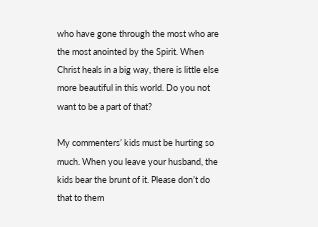who have gone through the most who are the most anointed by the Spirit. When Christ heals in a big way, there is little else more beautiful in this world. Do you not want to be a part of that?

My commenters’ kids must be hurting so much. When you leave your husband, the kids bear the brunt of it. Please don’t do that to them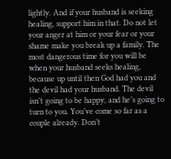lightly. And if your husband is seeking healing, support him in that. Do not let your anger at him or your fear or your shame make you break up a family. The most dangerous time for you will be when your husband seeks healing, because up until then God had you and the devil had your husband. The devil isn’t going to be happy, and he’s going to turn to you. You’ve come so far as a couple already. Don’t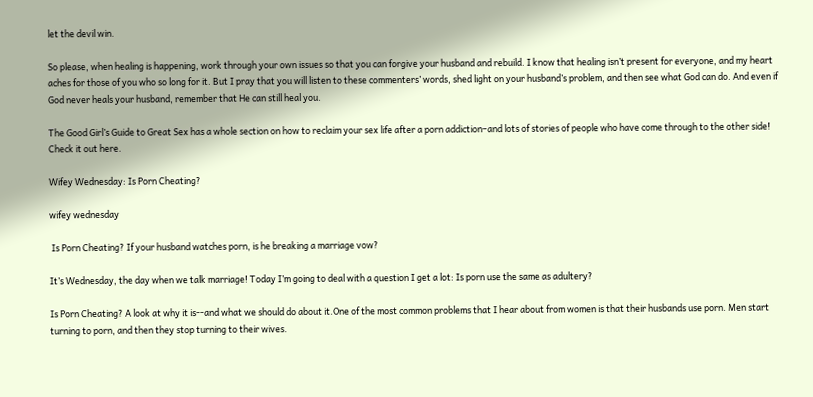let the devil win.

So please, when healing is happening, work through your own issues so that you can forgive your husband and rebuild. I know that healing isn’t present for everyone, and my heart aches for those of you who so long for it. But I pray that you will listen to these commenters’ words, shed light on your husband’s problem, and then see what God can do. And even if God never heals your husband, remember that He can still heal you.

The Good Girl’s Guide to Great Sex has a whole section on how to reclaim your sex life after a porn addiction–and lots of stories of people who have come through to the other side! Check it out here.

Wifey Wednesday: Is Porn Cheating?

wifey wednesday

 Is Porn Cheating? If your husband watches porn, is he breaking a marriage vow?

It’s Wednesday, the day when we talk marriage! Today I’m going to deal with a question I get a lot: Is porn use the same as adultery?

Is Porn Cheating? A look at why it is--and what we should do about it.One of the most common problems that I hear about from women is that their husbands use porn. Men start turning to porn, and then they stop turning to their wives.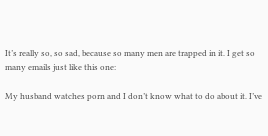It’s really so, so sad, because so many men are trapped in it. I get so many emails just like this one:

My husband watches porn and I don’t know what to do about it. I’ve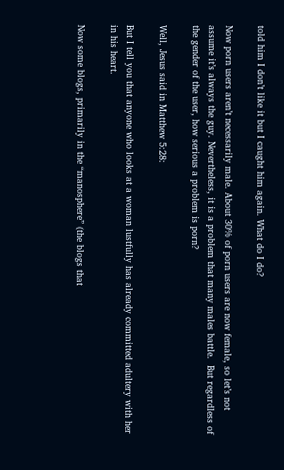told him I don’t like it but I caught him again. What do I do?

Now porn users aren’t necessarily male. About 30% of porn users are now female, so let’s not assume it’s always the guy. Nevertheless, it is a problem that many males battle.  But regardless of the gender of the user, how serious a problem is porn?

Well, Jesus said in Matthew 5:28:

But I tell you that anyone who looks at a woman lustfully has already committed adultery with her in his heart.

Now some blogs, primarily in the “manosphere” (the blogs that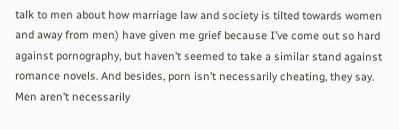talk to men about how marriage law and society is tilted towards women and away from men) have given me grief because I’ve come out so hard against pornography, but haven’t seemed to take a similar stand against romance novels. And besides, porn isn’t necessarily cheating, they say. Men aren’t necessarily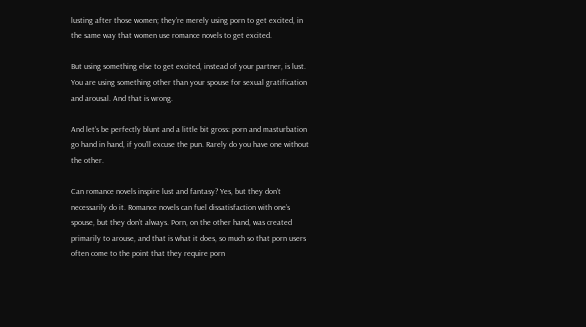lusting after those women; they’re merely using porn to get excited, in the same way that women use romance novels to get excited.

But using something else to get excited, instead of your partner, is lust. You are using something other than your spouse for sexual gratification and arousal. And that is wrong.

And let’s be perfectly blunt and a little bit gross: porn and masturbation go hand in hand, if you’ll excuse the pun. Rarely do you have one without the other.

Can romance novels inspire lust and fantasy? Yes, but they don’t necessarily do it. Romance novels can fuel dissatisfaction with one’s spouse, but they don’t always. Porn, on the other hand, was created primarily to arouse, and that is what it does, so much so that porn users often come to the point that they require porn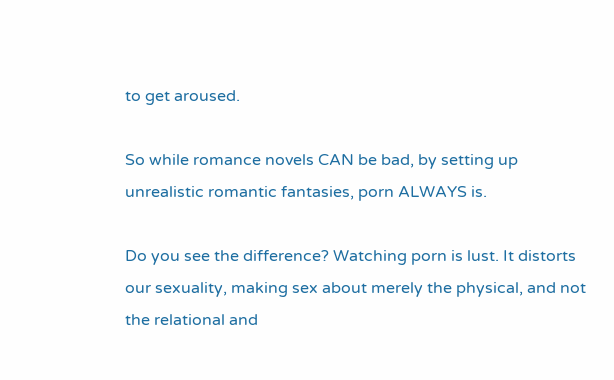to get aroused.

So while romance novels CAN be bad, by setting up unrealistic romantic fantasies, porn ALWAYS is.

Do you see the difference? Watching porn is lust. It distorts our sexuality, making sex about merely the physical, and not the relational and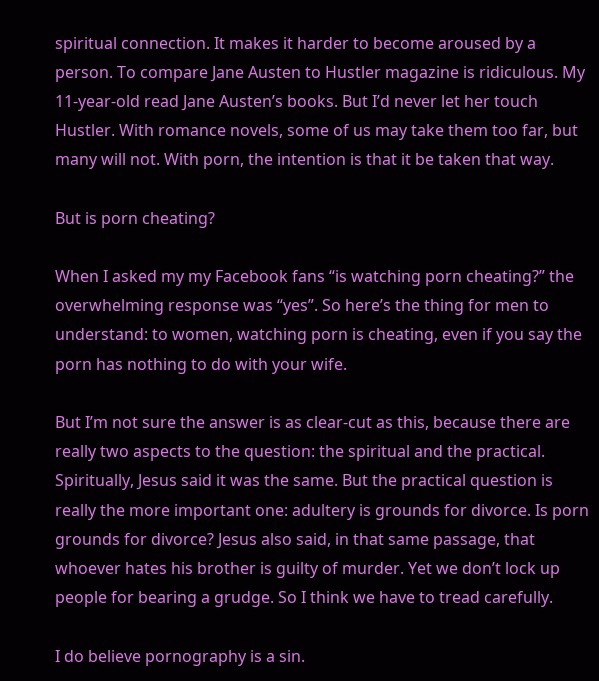spiritual connection. It makes it harder to become aroused by a person. To compare Jane Austen to Hustler magazine is ridiculous. My 11-year-old read Jane Austen’s books. But I’d never let her touch Hustler. With romance novels, some of us may take them too far, but many will not. With porn, the intention is that it be taken that way.

But is porn cheating?

When I asked my my Facebook fans “is watching porn cheating?” the overwhelming response was “yes”. So here’s the thing for men to understand: to women, watching porn is cheating, even if you say the porn has nothing to do with your wife.

But I’m not sure the answer is as clear-cut as this, because there are really two aspects to the question: the spiritual and the practical. Spiritually, Jesus said it was the same. But the practical question is really the more important one: adultery is grounds for divorce. Is porn grounds for divorce? Jesus also said, in that same passage, that whoever hates his brother is guilty of murder. Yet we don’t lock up people for bearing a grudge. So I think we have to tread carefully.

I do believe pornography is a sin.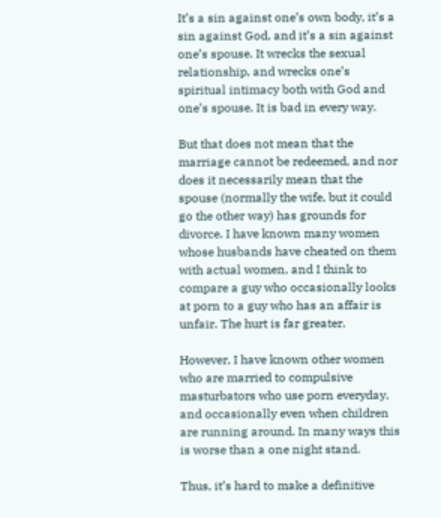It’s a sin against one’s own body, it’s a sin against God, and it’s a sin against one’s spouse. It wrecks the sexual relationship, and wrecks one’s spiritual intimacy both with God and one’s spouse. It is bad in every way.

But that does not mean that the marriage cannot be redeemed, and nor does it necessarily mean that the spouse (normally the wife, but it could go the other way) has grounds for divorce. I have known many women whose husbands have cheated on them with actual women, and I think to compare a guy who occasionally looks at porn to a guy who has an affair is unfair. The hurt is far greater.

However, I have known other women who are married to compulsive masturbators who use porn everyday, and occasionally even when children are running around. In many ways this is worse than a one night stand.

Thus, it’s hard to make a definitive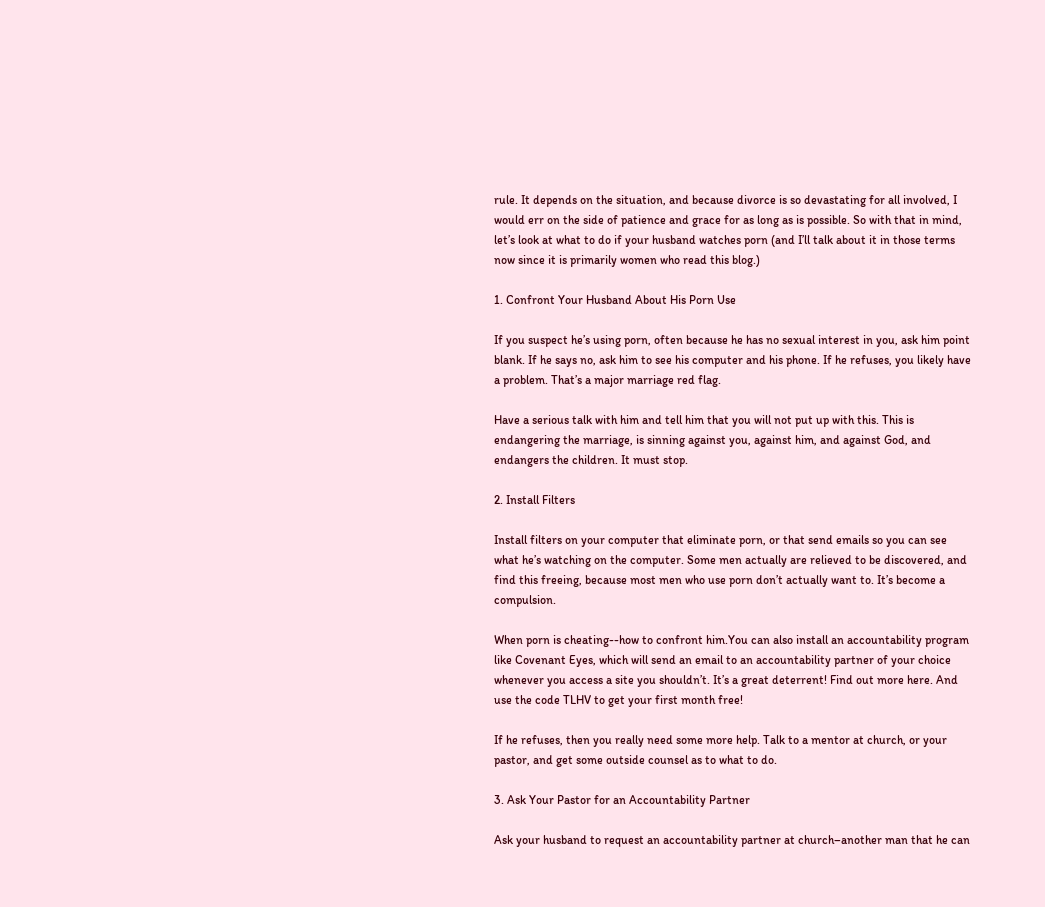rule. It depends on the situation, and because divorce is so devastating for all involved, I would err on the side of patience and grace for as long as is possible. So with that in mind, let’s look at what to do if your husband watches porn (and I’ll talk about it in those terms now since it is primarily women who read this blog.)

1. Confront Your Husband About His Porn Use

If you suspect he’s using porn, often because he has no sexual interest in you, ask him point blank. If he says no, ask him to see his computer and his phone. If he refuses, you likely have a problem. That’s a major marriage red flag.

Have a serious talk with him and tell him that you will not put up with this. This is endangering the marriage, is sinning against you, against him, and against God, and endangers the children. It must stop.

2. Install Filters

Install filters on your computer that eliminate porn, or that send emails so you can see what he’s watching on the computer. Some men actually are relieved to be discovered, and find this freeing, because most men who use porn don’t actually want to. It’s become a compulsion.

When porn is cheating--how to confront him.You can also install an accountability program like Covenant Eyes, which will send an email to an accountability partner of your choice whenever you access a site you shouldn’t. It’s a great deterrent! Find out more here. And use the code TLHV to get your first month free!

If he refuses, then you really need some more help. Talk to a mentor at church, or your pastor, and get some outside counsel as to what to do.

3. Ask Your Pastor for an Accountability Partner

Ask your husband to request an accountability partner at church–another man that he can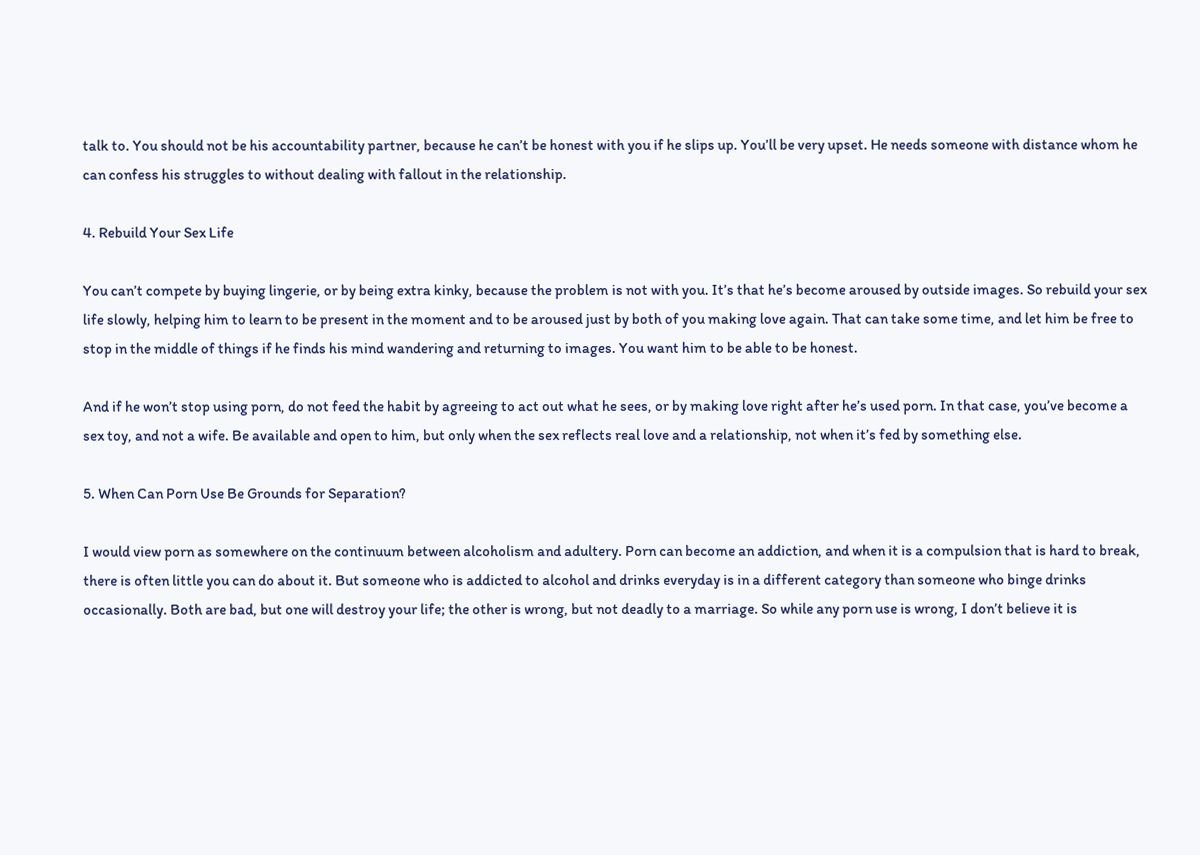talk to. You should not be his accountability partner, because he can’t be honest with you if he slips up. You’ll be very upset. He needs someone with distance whom he can confess his struggles to without dealing with fallout in the relationship.

4. Rebuild Your Sex Life

You can’t compete by buying lingerie, or by being extra kinky, because the problem is not with you. It’s that he’s become aroused by outside images. So rebuild your sex life slowly, helping him to learn to be present in the moment and to be aroused just by both of you making love again. That can take some time, and let him be free to stop in the middle of things if he finds his mind wandering and returning to images. You want him to be able to be honest.

And if he won’t stop using porn, do not feed the habit by agreeing to act out what he sees, or by making love right after he’s used porn. In that case, you’ve become a sex toy, and not a wife. Be available and open to him, but only when the sex reflects real love and a relationship, not when it’s fed by something else.

5. When Can Porn Use Be Grounds for Separation?

I would view porn as somewhere on the continuum between alcoholism and adultery. Porn can become an addiction, and when it is a compulsion that is hard to break, there is often little you can do about it. But someone who is addicted to alcohol and drinks everyday is in a different category than someone who binge drinks occasionally. Both are bad, but one will destroy your life; the other is wrong, but not deadly to a marriage. So while any porn use is wrong, I don’t believe it is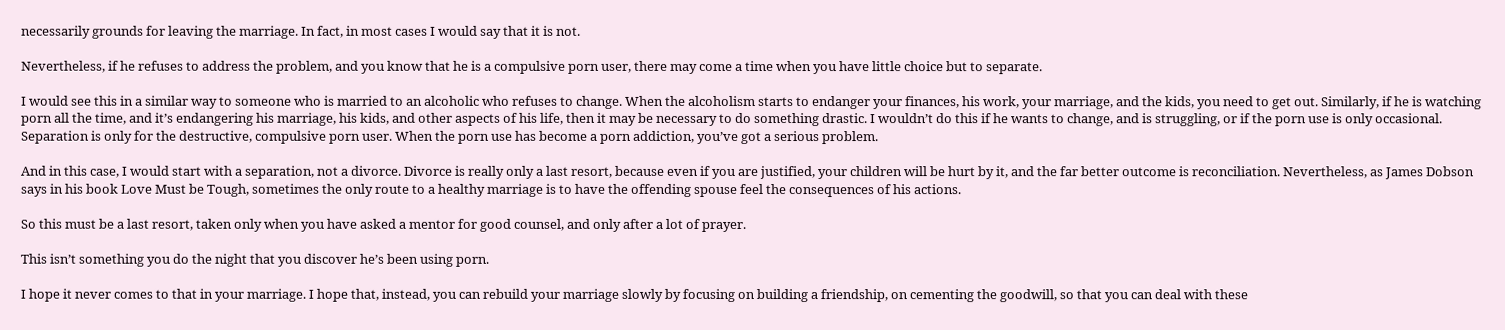necessarily grounds for leaving the marriage. In fact, in most cases I would say that it is not.

Nevertheless, if he refuses to address the problem, and you know that he is a compulsive porn user, there may come a time when you have little choice but to separate.

I would see this in a similar way to someone who is married to an alcoholic who refuses to change. When the alcoholism starts to endanger your finances, his work, your marriage, and the kids, you need to get out. Similarly, if he is watching porn all the time, and it’s endangering his marriage, his kids, and other aspects of his life, then it may be necessary to do something drastic. I wouldn’t do this if he wants to change, and is struggling, or if the porn use is only occasional. Separation is only for the destructive, compulsive porn user. When the porn use has become a porn addiction, you’ve got a serious problem.

And in this case, I would start with a separation, not a divorce. Divorce is really only a last resort, because even if you are justified, your children will be hurt by it, and the far better outcome is reconciliation. Nevertheless, as James Dobson says in his book Love Must be Tough, sometimes the only route to a healthy marriage is to have the offending spouse feel the consequences of his actions.

So this must be a last resort, taken only when you have asked a mentor for good counsel, and only after a lot of prayer.

This isn’t something you do the night that you discover he’s been using porn.

I hope it never comes to that in your marriage. I hope that, instead, you can rebuild your marriage slowly by focusing on building a friendship, on cementing the goodwill, so that you can deal with these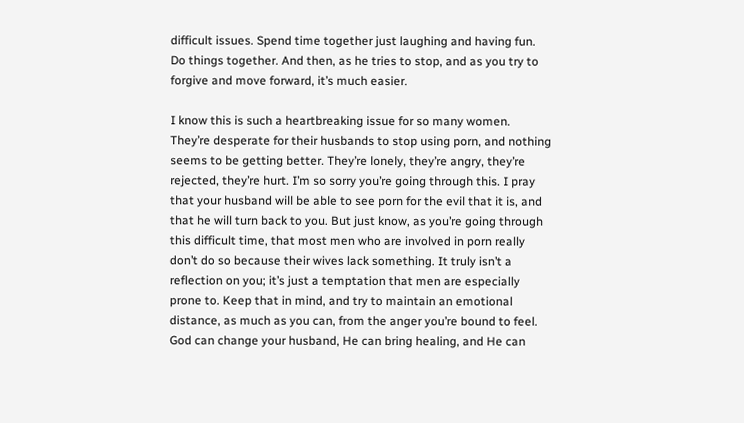difficult issues. Spend time together just laughing and having fun. Do things together. And then, as he tries to stop, and as you try to forgive and move forward, it’s much easier.

I know this is such a heartbreaking issue for so many women. They’re desperate for their husbands to stop using porn, and nothing seems to be getting better. They’re lonely, they’re angry, they’re rejected, they’re hurt. I’m so sorry you’re going through this. I pray that your husband will be able to see porn for the evil that it is, and that he will turn back to you. But just know, as you’re going through this difficult time, that most men who are involved in porn really don’t do so because their wives lack something. It truly isn’t a reflection on you; it’s just a temptation that men are especially prone to. Keep that in mind, and try to maintain an emotional distance, as much as you can, from the anger you’re bound to feel. God can change your husband, He can bring healing, and He can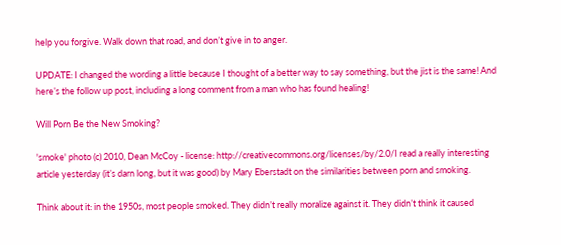help you forgive. Walk down that road, and don’t give in to anger.

UPDATE: I changed the wording a little because I thought of a better way to say something, but the jist is the same! And here’s the follow up post, including a long comment from a man who has found healing!

Will Porn Be the New Smoking?

'smoke' photo (c) 2010, Dean McCoy - license: http://creativecommons.org/licenses/by/2.0/I read a really interesting article yesterday (it’s darn long, but it was good) by Mary Eberstadt on the similarities between porn and smoking.

Think about it: in the 1950s, most people smoked. They didn’t really moralize against it. They didn’t think it caused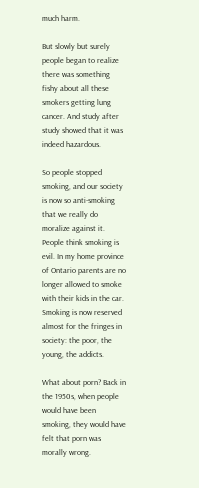much harm.

But slowly but surely people began to realize there was something fishy about all these smokers getting lung cancer. And study after study showed that it was indeed hazardous.

So people stopped smoking, and our society is now so anti-smoking that we really do moralize against it. People think smoking is evil. In my home province of Ontario parents are no longer allowed to smoke with their kids in the car. Smoking is now reserved almost for the fringes in society: the poor, the young, the addicts.

What about porn? Back in the 1950s, when people would have been smoking, they would have felt that porn was morally wrong.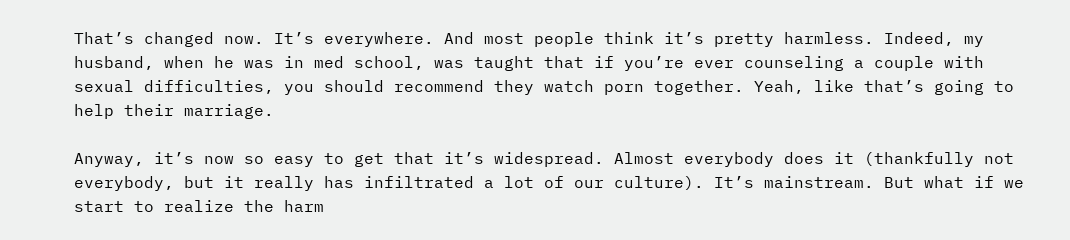That’s changed now. It’s everywhere. And most people think it’s pretty harmless. Indeed, my husband, when he was in med school, was taught that if you’re ever counseling a couple with sexual difficulties, you should recommend they watch porn together. Yeah, like that’s going to help their marriage.

Anyway, it’s now so easy to get that it’s widespread. Almost everybody does it (thankfully not everybody, but it really has infiltrated a lot of our culture). It’s mainstream. But what if we start to realize the harm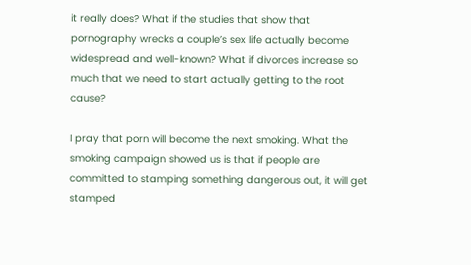it really does? What if the studies that show that pornography wrecks a couple’s sex life actually become widespread and well-known? What if divorces increase so much that we need to start actually getting to the root cause?

I pray that porn will become the next smoking. What the smoking campaign showed us is that if people are committed to stamping something dangerous out, it will get stamped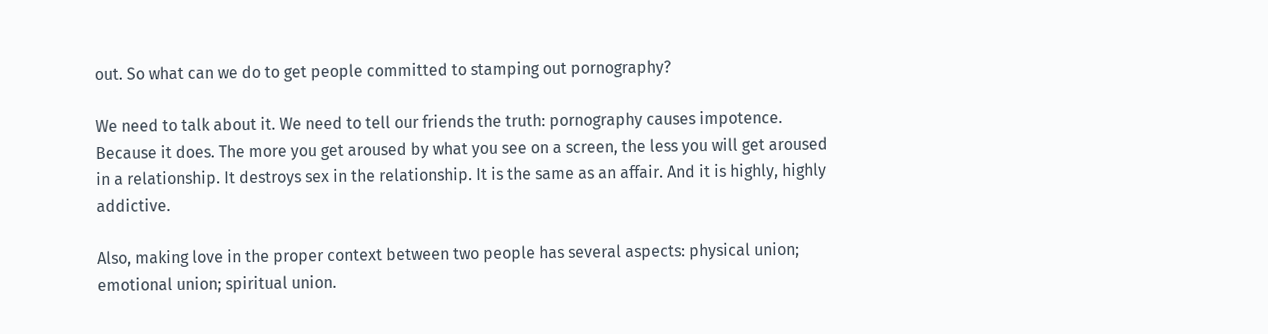out. So what can we do to get people committed to stamping out pornography?

We need to talk about it. We need to tell our friends the truth: pornography causes impotence. Because it does. The more you get aroused by what you see on a screen, the less you will get aroused in a relationship. It destroys sex in the relationship. It is the same as an affair. And it is highly, highly addictive.

Also, making love in the proper context between two people has several aspects: physical union; emotional union; spiritual union.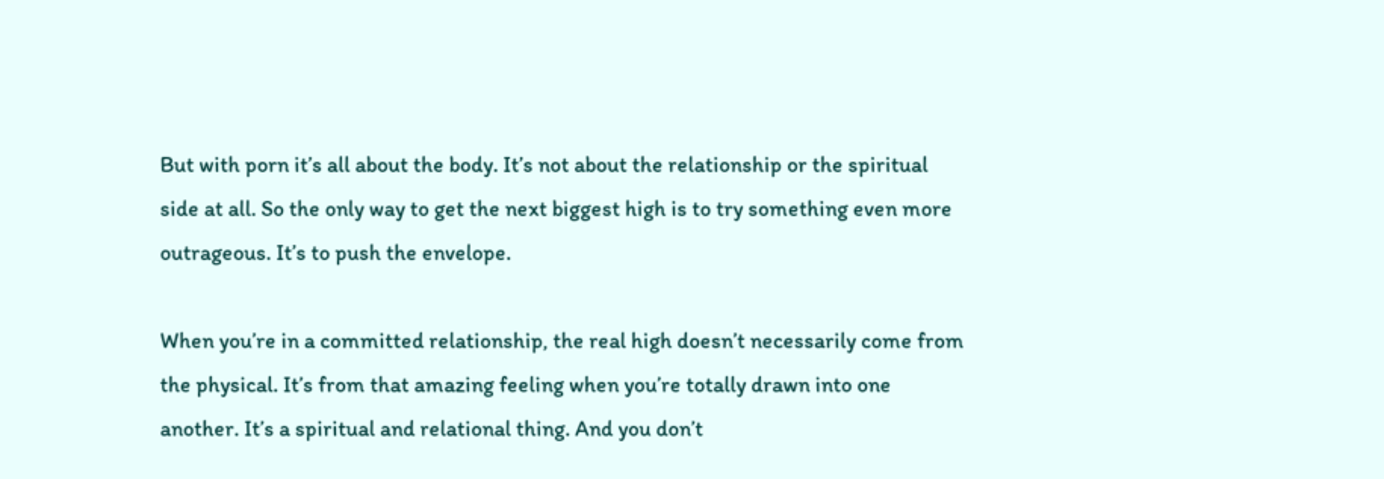But with porn it’s all about the body. It’s not about the relationship or the spiritual side at all. So the only way to get the next biggest high is to try something even more outrageous. It’s to push the envelope.

When you’re in a committed relationship, the real high doesn’t necessarily come from the physical. It’s from that amazing feeling when you’re totally drawn into one another. It’s a spiritual and relational thing. And you don’t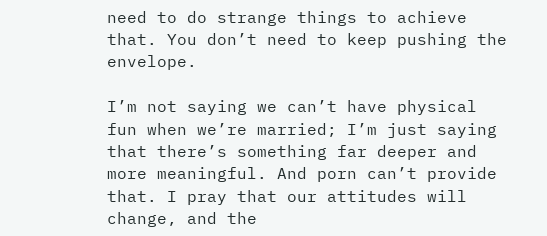need to do strange things to achieve that. You don’t need to keep pushing the envelope.

I’m not saying we can’t have physical fun when we’re married; I’m just saying that there’s something far deeper and more meaningful. And porn can’t provide that. I pray that our attitudes will change, and the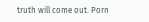truth will come out. Porn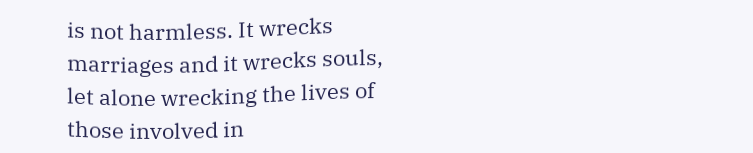is not harmless. It wrecks marriages and it wrecks souls, let alone wrecking the lives of those involved in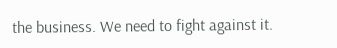the business. We need to fight against it.